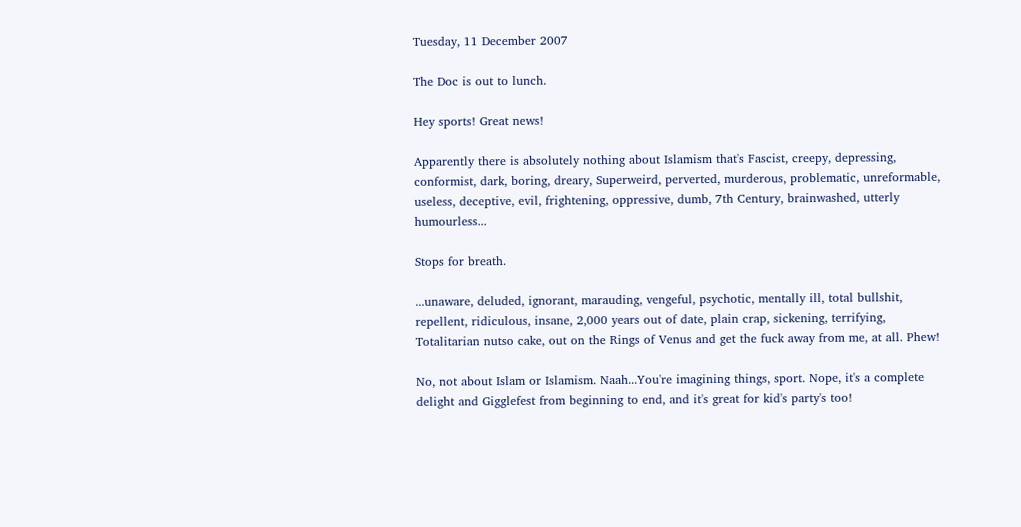Tuesday, 11 December 2007

The Doc is out to lunch.

Hey sports! Great news!

Apparently there is absolutely nothing about Islamism that's Fascist, creepy, depressing, conformist, dark, boring, dreary, Superweird, perverted, murderous, problematic, unreformable, useless, deceptive, evil, frightening, oppressive, dumb, 7th Century, brainwashed, utterly humourless...

Stops for breath.

...unaware, deluded, ignorant, marauding, vengeful, psychotic, mentally ill, total bullshit, repellent, ridiculous, insane, 2,000 years out of date, plain crap, sickening, terrifying, Totalitarian nutso cake, out on the Rings of Venus and get the fuck away from me, at all. Phew!

No, not about Islam or Islamism. Naah...You're imagining things, sport. Nope, it's a complete delight and Gigglefest from beginning to end, and it's great for kid's party's too!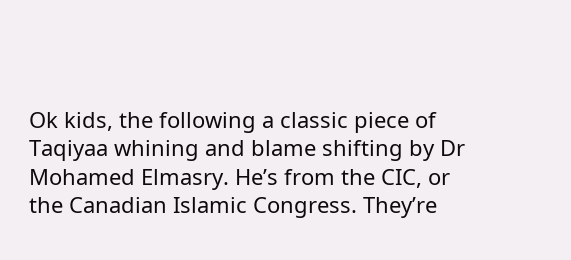Ok kids, the following a classic piece of Taqiyaa whining and blame shifting by Dr Mohamed Elmasry. He’s from the CIC, or the Canadian Islamic Congress. They’re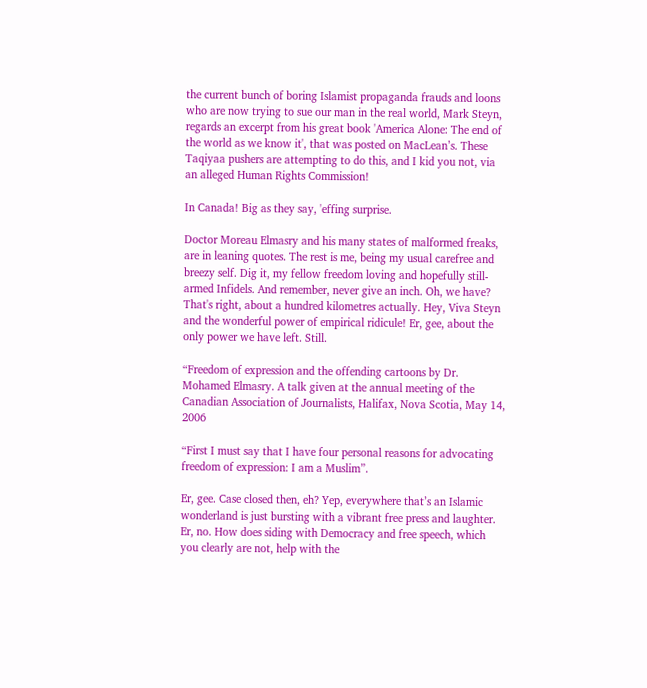the current bunch of boring Islamist propaganda frauds and loons who are now trying to sue our man in the real world, Mark Steyn, regards an excerpt from his great book 'America Alone: The end of the world as we know it', that was posted on MacLean’s. These Taqiyaa pushers are attempting to do this, and I kid you not, via an alleged Human Rights Commission!

In Canada! Big as they say, 'effing surprise.

Doctor Moreau Elmasry and his many states of malformed freaks, are in leaning quotes. The rest is me, being my usual carefree and breezy self. Dig it, my fellow freedom loving and hopefully still-armed Infidels. And remember, never give an inch. Oh, we have? That's right, about a hundred kilometres actually. Hey, Viva Steyn and the wonderful power of empirical ridicule! Er, gee, about the only power we have left. Still.

“Freedom of expression and the offending cartoons by Dr. Mohamed Elmasry. A talk given at the annual meeting of the Canadian Association of Journalists, Halifax, Nova Scotia, May 14, 2006

“First I must say that I have four personal reasons for advocating freedom of expression: I am a Muslim”.

Er, gee. Case closed then, eh? Yep, everywhere that’s an Islamic wonderland is just bursting with a vibrant free press and laughter. Er, no. How does siding with Democracy and free speech, which you clearly are not, help with the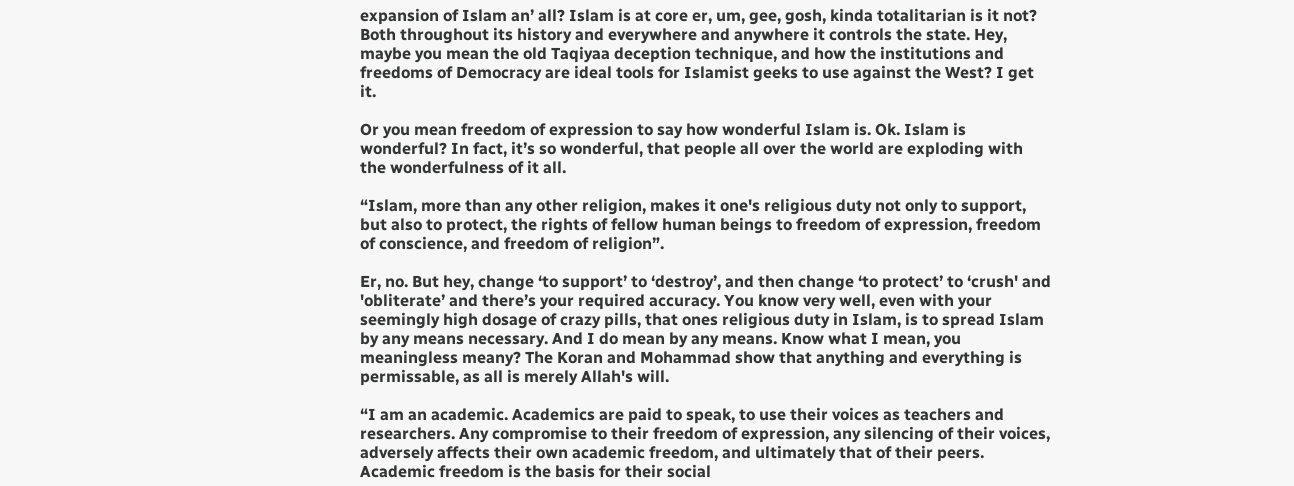expansion of Islam an’ all? Islam is at core er, um, gee, gosh, kinda totalitarian is it not? Both throughout its history and everywhere and anywhere it controls the state. Hey, maybe you mean the old Taqiyaa deception technique, and how the institutions and freedoms of Democracy are ideal tools for Islamist geeks to use against the West? I get it.

Or you mean freedom of expression to say how wonderful Islam is. Ok. Islam is wonderful? In fact, it’s so wonderful, that people all over the world are exploding with the wonderfulness of it all.

“Islam, more than any other religion, makes it one's religious duty not only to support, but also to protect, the rights of fellow human beings to freedom of expression, freedom of conscience, and freedom of religion”.

Er, no. But hey, change ‘to support’ to ‘destroy’, and then change ‘to protect’ to ‘crush' and 'obliterate’ and there’s your required accuracy. You know very well, even with your seemingly high dosage of crazy pills, that ones religious duty in Islam, is to spread Islam by any means necessary. And I do mean by any means. Know what I mean, you meaningless meany? The Koran and Mohammad show that anything and everything is permissable, as all is merely Allah's will.

“I am an academic. Academics are paid to speak, to use their voices as teachers and researchers. Any compromise to their freedom of expression, any silencing of their voices, adversely affects their own academic freedom, and ultimately that of their peers. Academic freedom is the basis for their social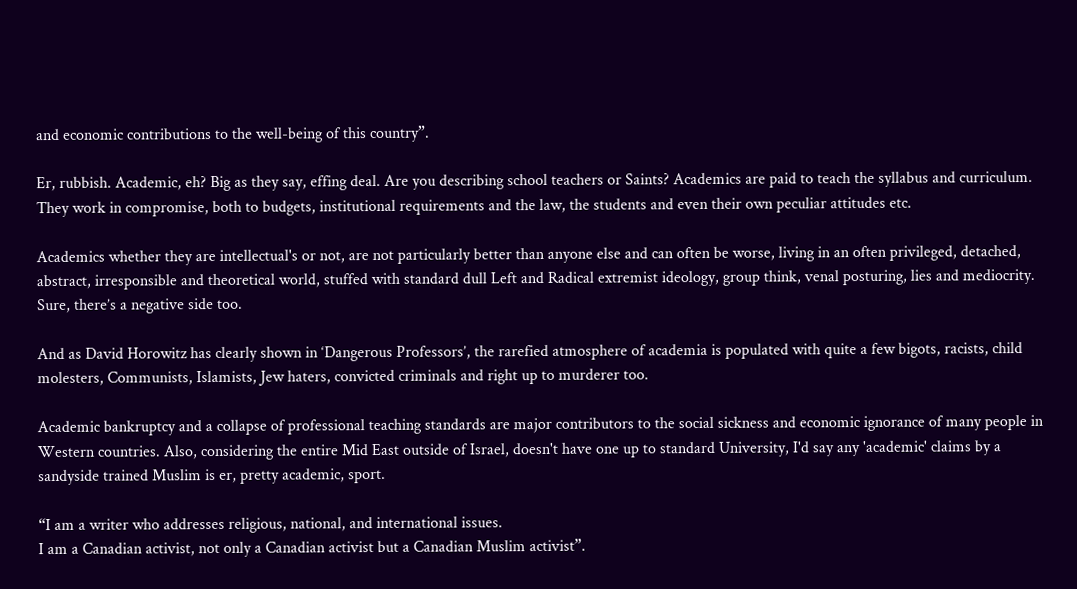and economic contributions to the well-being of this country”.

Er, rubbish. Academic, eh? Big as they say, effing deal. Are you describing school teachers or Saints? Academics are paid to teach the syllabus and curriculum. They work in compromise, both to budgets, institutional requirements and the law, the students and even their own peculiar attitudes etc.

Academics whether they are intellectual's or not, are not particularly better than anyone else and can often be worse, living in an often privileged, detached, abstract, irresponsible and theoretical world, stuffed with standard dull Left and Radical extremist ideology, group think, venal posturing, lies and mediocrity. Sure, there’s a negative side too.

And as David Horowitz has clearly shown in ‘Dangerous Professors’, the rarefied atmosphere of academia is populated with quite a few bigots, racists, child molesters, Communists, Islamists, Jew haters, convicted criminals and right up to murderer too.

Academic bankruptcy and a collapse of professional teaching standards are major contributors to the social sickness and economic ignorance of many people in Western countries. Also, considering the entire Mid East outside of Israel, doesn't have one up to standard University, I'd say any 'academic' claims by a sandyside trained Muslim is er, pretty academic, sport.

“I am a writer who addresses religious, national, and international issues.
I am a Canadian activist, not only a Canadian activist but a Canadian Muslim activist”.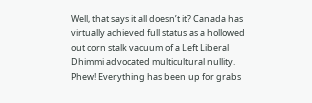Well, that says it all doesn’t it? Canada has virtually achieved full status as a hollowed out corn stalk vacuum of a Left Liberal Dhimmi advocated multicultural nullity. Phew! Everything has been up for grabs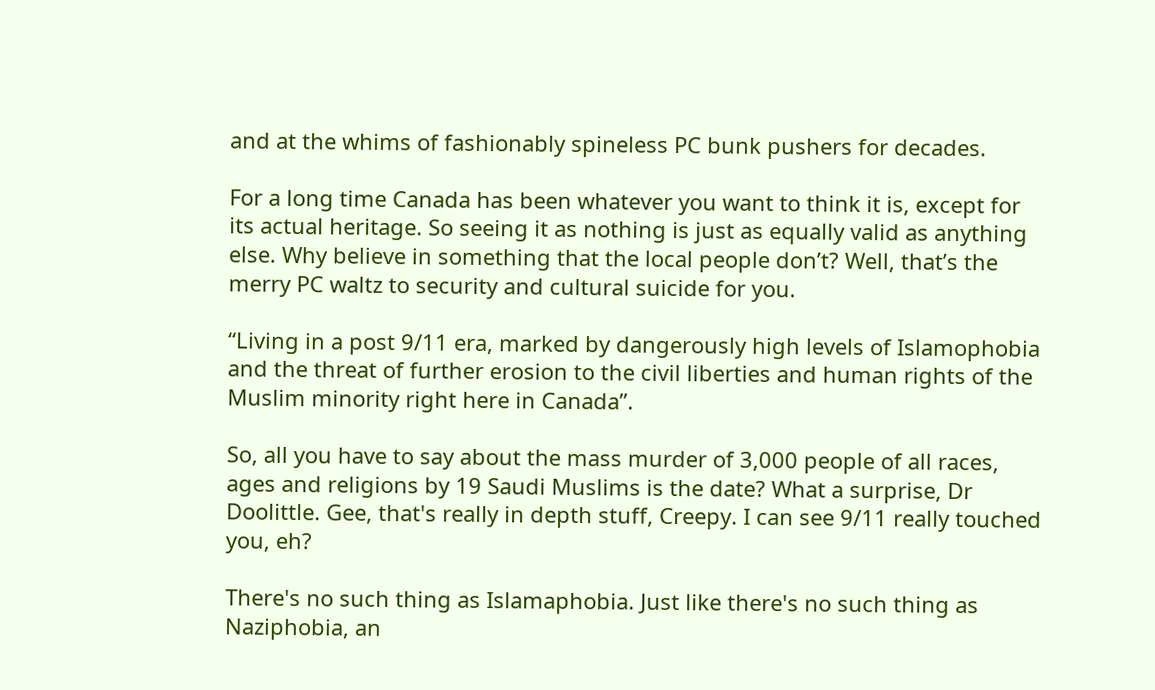and at the whims of fashionably spineless PC bunk pushers for decades.

For a long time Canada has been whatever you want to think it is, except for its actual heritage. So seeing it as nothing is just as equally valid as anything else. Why believe in something that the local people don’t? Well, that’s the merry PC waltz to security and cultural suicide for you.

“Living in a post 9/11 era, marked by dangerously high levels of Islamophobia and the threat of further erosion to the civil liberties and human rights of the Muslim minority right here in Canada”.

So, all you have to say about the mass murder of 3,000 people of all races, ages and religions by 19 Saudi Muslims is the date? What a surprise, Dr Doolittle. Gee, that's really in depth stuff, Creepy. I can see 9/11 really touched you, eh?

There's no such thing as Islamaphobia. Just like there's no such thing as Naziphobia, an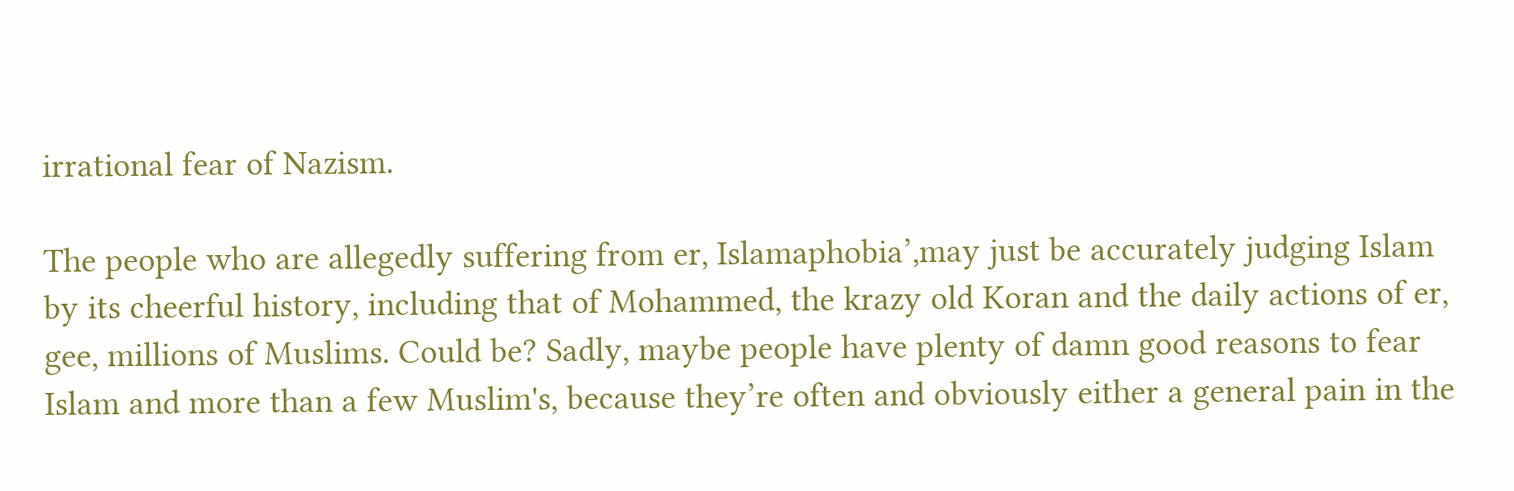irrational fear of Nazism.

The people who are allegedly suffering from er, Islamaphobia’,may just be accurately judging Islam by its cheerful history, including that of Mohammed, the krazy old Koran and the daily actions of er, gee, millions of Muslims. Could be? Sadly, maybe people have plenty of damn good reasons to fear Islam and more than a few Muslim's, because they’re often and obviously either a general pain in the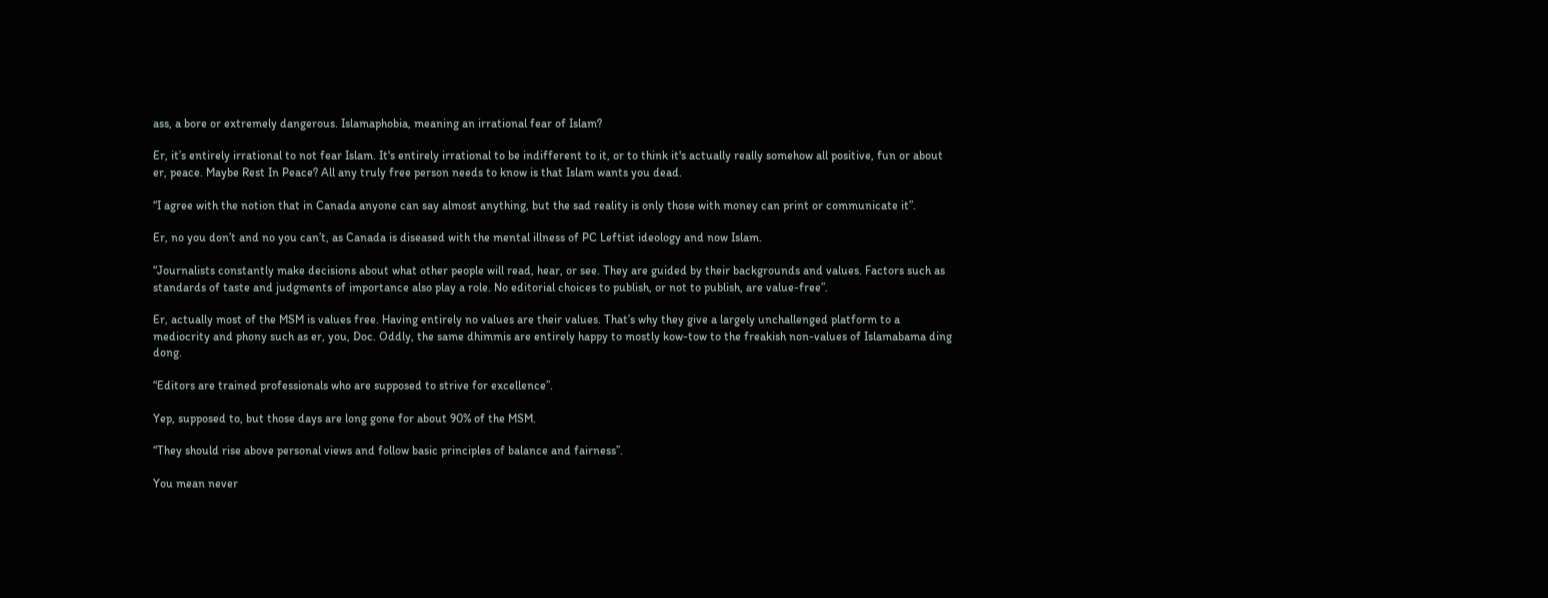ass, a bore or extremely dangerous. Islamaphobia, meaning an irrational fear of Islam?

Er, it’s entirely irrational to not fear Islam. It's entirely irrational to be indifferent to it, or to think it's actually really somehow all positive, fun or about er, peace. Maybe Rest In Peace? All any truly free person needs to know is that Islam wants you dead.

“I agree with the notion that in Canada anyone can say almost anything, but the sad reality is only those with money can print or communicate it”.

Er, no you don’t and no you can’t, as Canada is diseased with the mental illness of PC Leftist ideology and now Islam.

“Journalists constantly make decisions about what other people will read, hear, or see. They are guided by their backgrounds and values. Factors such as standards of taste and judgments of importance also play a role. No editorial choices to publish, or not to publish, are value-free”.

Er, actually most of the MSM is values free. Having entirely no values are their values. That’s why they give a largely unchallenged platform to a mediocrity and phony such as er, you, Doc. Oddly, the same dhimmis are entirely happy to mostly kow-tow to the freakish non-values of Islamabama ding dong.

“Editors are trained professionals who are supposed to strive for excellence”.

Yep, supposed to, but those days are long gone for about 90% of the MSM.

“They should rise above personal views and follow basic principles of balance and fairness”.

You mean never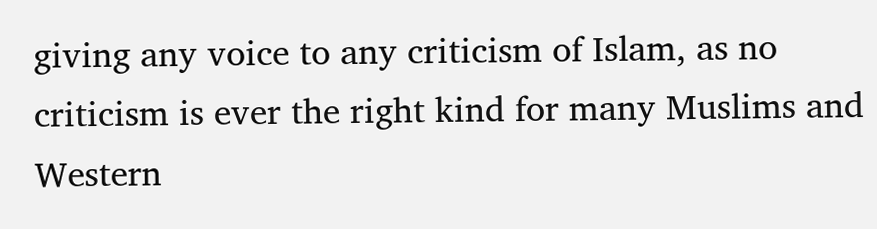giving any voice to any criticism of Islam, as no criticism is ever the right kind for many Muslims and Western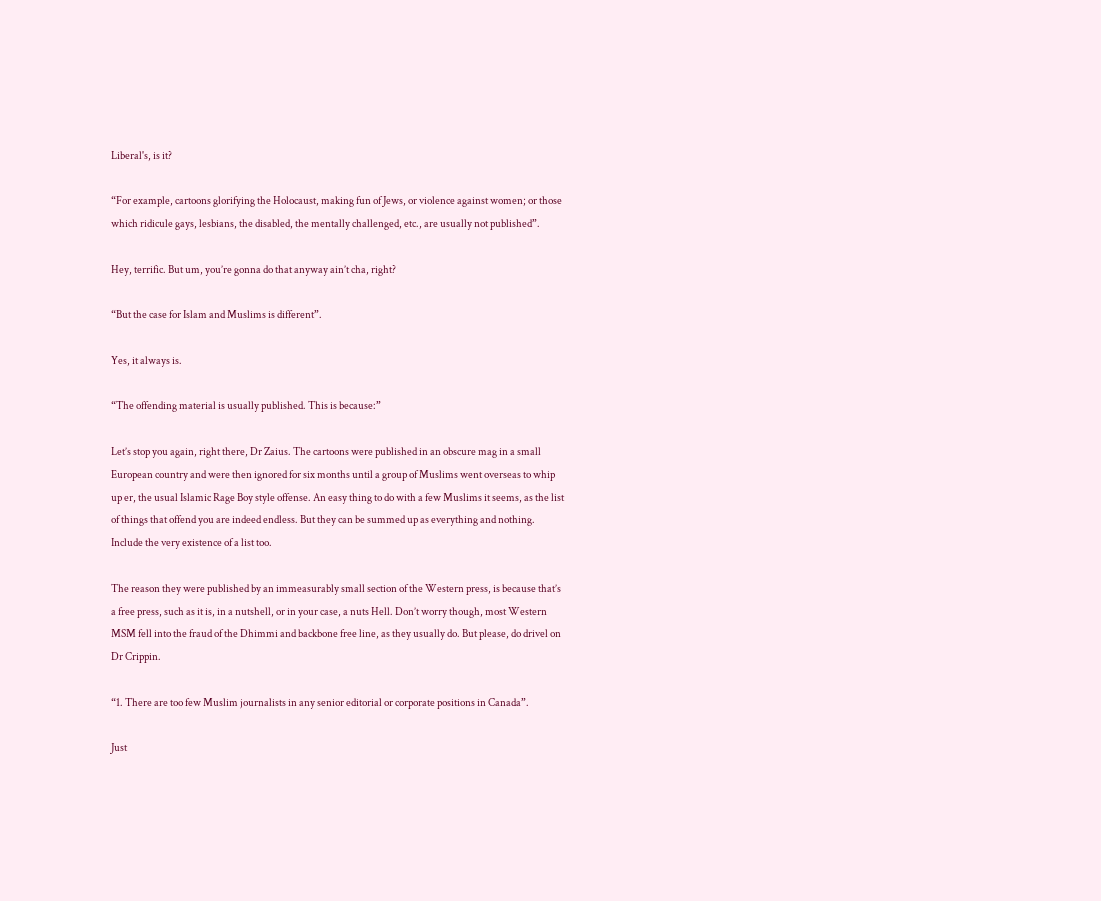Liberal's, is it?

“For example, cartoons glorifying the Holocaust, making fun of Jews, or violence against women; or those which ridicule gays, lesbians, the disabled, the mentally challenged, etc., are usually not published”.

Hey, terrific. But um, you’re gonna do that anyway ain’t cha, right?

“But the case for Islam and Muslims is different”.

Yes, it always is.

“The offending material is usually published. This is because:”

Let’s stop you again, right there, Dr Zaius. The cartoons were published in an obscure mag in a small European country and were then ignored for six months until a group of Muslims went overseas to whip up er, the usual Islamic Rage Boy style offense. An easy thing to do with a few Muslims it seems, as the list of things that offend you are indeed endless. But they can be summed up as everything and nothing. Include the very existence of a list too.

The reason they were published by an immeasurably small section of the Western press, is because that’s a free press, such as it is, in a nutshell, or in your case, a nuts Hell. Don’t worry though, most Western MSM fell into the fraud of the Dhimmi and backbone free line, as they usually do. But please, do drivel on Dr Crippin.

“1. There are too few Muslim journalists in any senior editorial or corporate positions in Canada”.

Just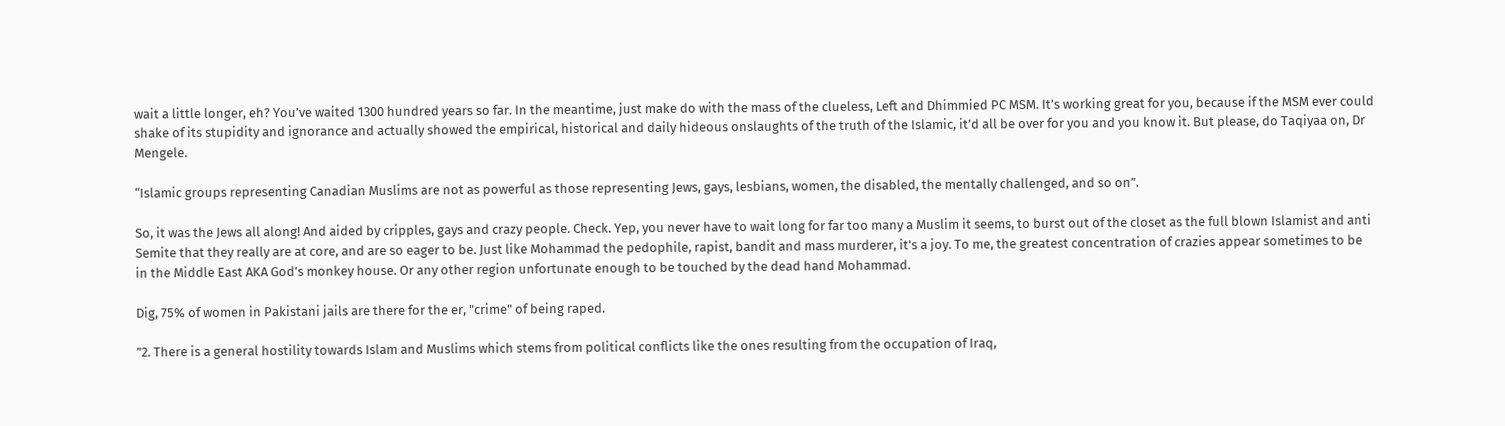wait a little longer, eh? You’ve waited 1300 hundred years so far. In the meantime, just make do with the mass of the clueless, Left and Dhimmied PC MSM. It’s working great for you, because if the MSM ever could shake of its stupidity and ignorance and actually showed the empirical, historical and daily hideous onslaughts of the truth of the Islamic, it’d all be over for you and you know it. But please, do Taqiyaa on, Dr Mengele.

“Islamic groups representing Canadian Muslims are not as powerful as those representing Jews, gays, lesbians, women, the disabled, the mentally challenged, and so on”.

So, it was the Jews all along! And aided by cripples, gays and crazy people. Check. Yep, you never have to wait long for far too many a Muslim it seems, to burst out of the closet as the full blown Islamist and anti Semite that they really are at core, and are so eager to be. Just like Mohammad the pedophile, rapist, bandit and mass murderer, it's a joy. To me, the greatest concentration of crazies appear sometimes to be in the Middle East AKA God’s monkey house. Or any other region unfortunate enough to be touched by the dead hand Mohammad.

Dig, 75% of women in Pakistani jails are there for the er, "crime" of being raped.

”2. There is a general hostility towards Islam and Muslims which stems from political conflicts like the ones resulting from the occupation of Iraq,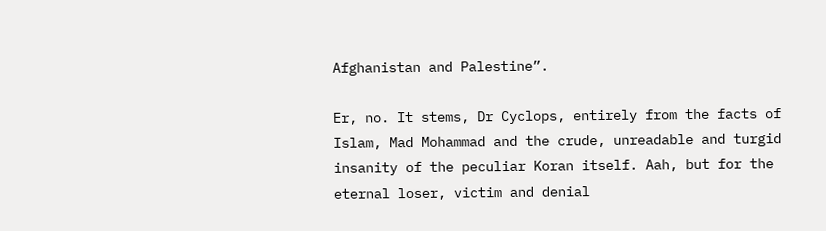Afghanistan and Palestine”.

Er, no. It stems, Dr Cyclops, entirely from the facts of Islam, Mad Mohammad and the crude, unreadable and turgid insanity of the peculiar Koran itself. Aah, but for the eternal loser, victim and denial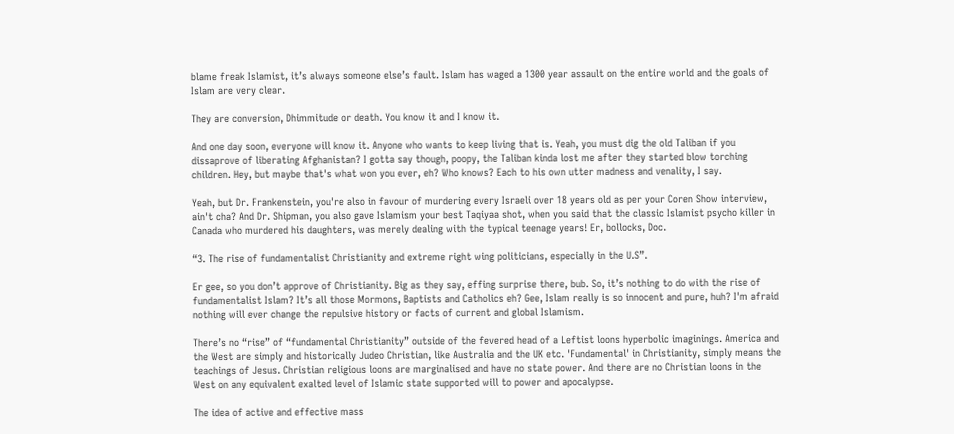blame freak Islamist, it’s always someone else’s fault. Islam has waged a 1300 year assault on the entire world and the goals of Islam are very clear.

They are conversion, Dhimmitude or death. You know it and I know it.

And one day soon, everyone will know it. Anyone who wants to keep living that is. Yeah, you must dig the old Taliban if you dissaprove of liberating Afghanistan? I gotta say though, poopy, the Taliban kinda lost me after they started blow torching children. Hey, but maybe that's what won you ever, eh? Who knows? Each to his own utter madness and venality, I say.

Yeah, but Dr. Frankenstein, you're also in favour of murdering every Israeli over 18 years old as per your Coren Show interview, ain't cha? And Dr. Shipman, you also gave Islamism your best Taqiyaa shot, when you said that the classic Islamist psycho killer in Canada who murdered his daughters, was merely dealing with the typical teenage years! Er, bollocks, Doc.

“3. The rise of fundamentalist Christianity and extreme right wing politicians, especially in the U.S”.

Er gee, so you don’t approve of Christianity. Big as they say, effing surprise there, bub. So, it’s nothing to do with the rise of fundamentalist Islam? It’s all those Mormons, Baptists and Catholics eh? Gee, Islam really is so innocent and pure, huh? I'm afraid nothing will ever change the repulsive history or facts of current and global Islamism.

There’s no “rise” of “fundamental Christianity” outside of the fevered head of a Leftist loons hyperbolic imaginings. America and the West are simply and historically Judeo Christian, like Australia and the UK etc. 'Fundamental' in Christianity, simply means the teachings of Jesus. Christian religious loons are marginalised and have no state power. And there are no Christian loons in the West on any equivalent exalted level of Islamic state supported will to power and apocalypse.

The idea of active and effective mass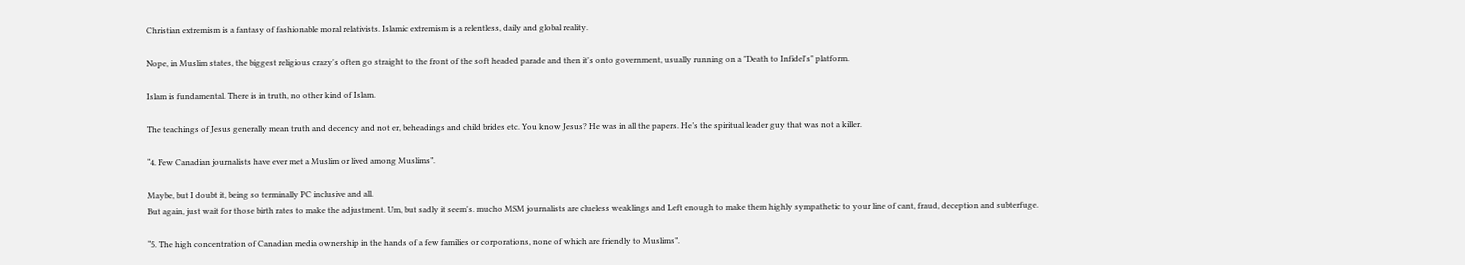Christian extremism is a fantasy of fashionable moral relativists. Islamic extremism is a relentless, daily and global reality.

Nope, in Muslim states, the biggest religious crazy's often go straight to the front of the soft headed parade and then it's onto government, usually running on a "Death to Infidel's" platform.

Islam is fundamental. There is in truth, no other kind of Islam.

The teachings of Jesus generally mean truth and decency and not er, beheadings and child brides etc. You know Jesus? He was in all the papers. He’s the spiritual leader guy that was not a killer.

“4. Few Canadian journalists have ever met a Muslim or lived among Muslims”.

Maybe, but I doubt it, being so terminally PC inclusive and all.
But again, just wait for those birth rates to make the adjustment. Um, but sadly it seem's. mucho MSM journalists are clueless weaklings and Left enough to make them highly sympathetic to your line of cant, fraud, deception and subterfuge.

“5. The high concentration of Canadian media ownership in the hands of a few families or corporations, none of which are friendly to Muslims”.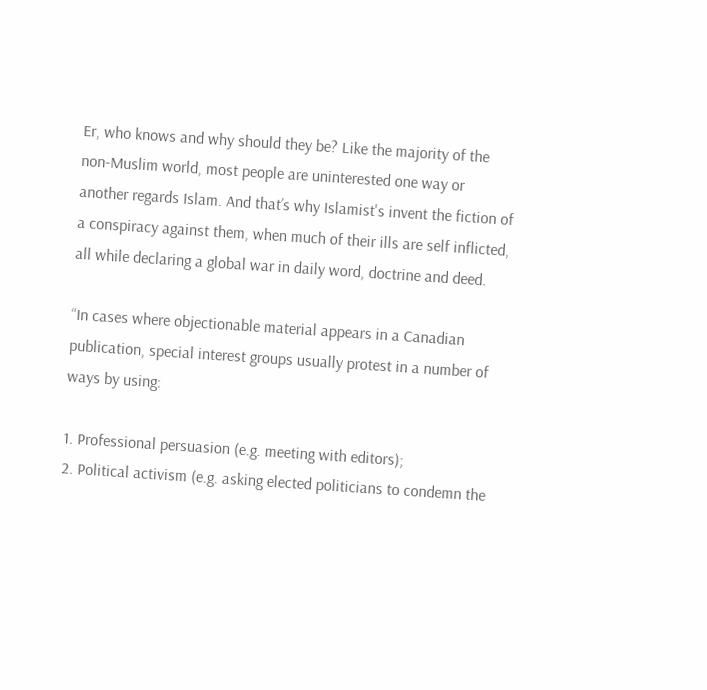Er, who knows and why should they be? Like the majority of the non-Muslim world, most people are uninterested one way or another regards Islam. And that’s why Islamist's invent the fiction of a conspiracy against them, when much of their ills are self inflicted, all while declaring a global war in daily word, doctrine and deed.

“In cases where objectionable material appears in a Canadian publication, special interest groups usually protest in a number of ways by using:

1. Professional persuasion (e.g. meeting with editors);
2. Political activism (e.g. asking elected politicians to condemn the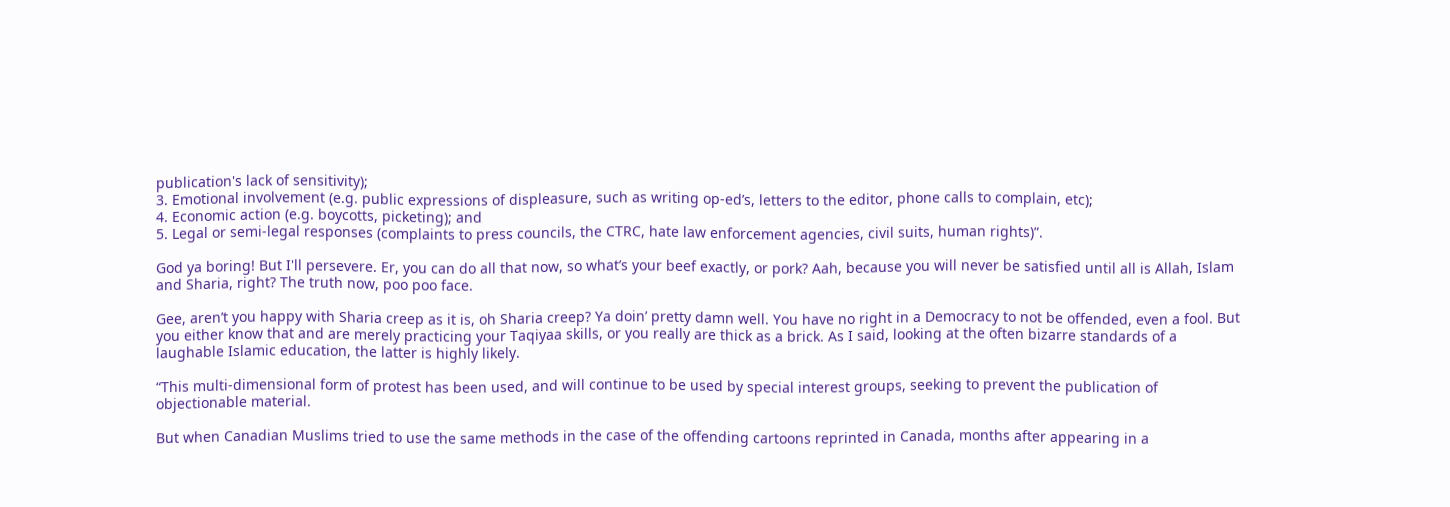publication's lack of sensitivity);
3. Emotional involvement (e.g. public expressions of displeasure, such as writing op-ed’s, letters to the editor, phone calls to complain, etc);
4. Economic action (e.g. boycotts, picketing); and
5. Legal or semi-legal responses (complaints to press councils, the CTRC, hate law enforcement agencies, civil suits, human rights)”.

God ya boring! But I'll persevere. Er, you can do all that now, so what’s your beef exactly, or pork? Aah, because you will never be satisfied until all is Allah, Islam and Sharia, right? The truth now, poo poo face.

Gee, aren’t you happy with Sharia creep as it is, oh Sharia creep? Ya doin’ pretty damn well. You have no right in a Democracy to not be offended, even a fool. But you either know that and are merely practicing your Taqiyaa skills, or you really are thick as a brick. As I said, looking at the often bizarre standards of a laughable Islamic education, the latter is highly likely.

“This multi-dimensional form of protest has been used, and will continue to be used by special interest groups, seeking to prevent the publication of objectionable material.

But when Canadian Muslims tried to use the same methods in the case of the offending cartoons reprinted in Canada, months after appearing in a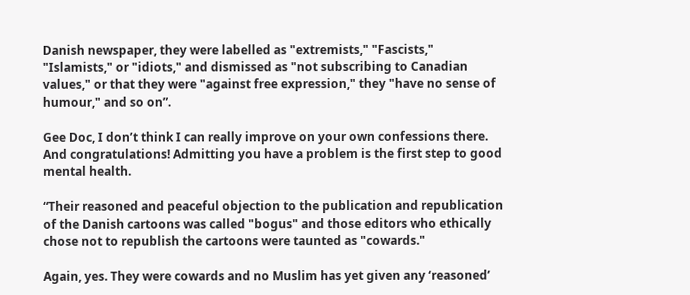Danish newspaper, they were labelled as "extremists," "Fascists," "Islamists," or "idiots," and dismissed as "not subscribing to Canadian values," or that they were "against free expression," they "have no sense of humour," and so on”.

Gee Doc, I don’t think I can really improve on your own confessions there. And congratulations! Admitting you have a problem is the first step to good mental health.

“Their reasoned and peaceful objection to the publication and republication of the Danish cartoons was called "bogus" and those editors who ethically chose not to republish the cartoons were taunted as "cowards."

Again, yes. They were cowards and no Muslim has yet given any ‘reasoned’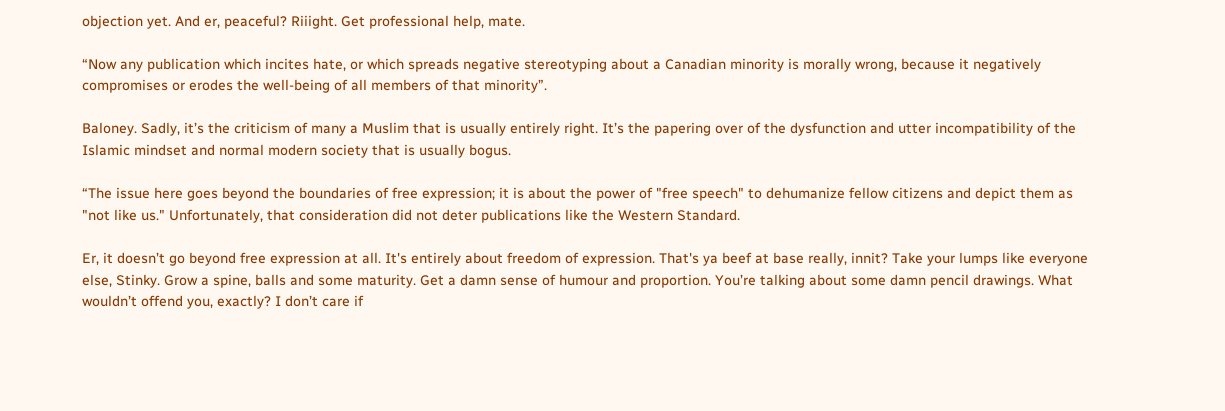objection yet. And er, peaceful? Riiight. Get professional help, mate.

“Now any publication which incites hate, or which spreads negative stereotyping about a Canadian minority is morally wrong, because it negatively compromises or erodes the well-being of all members of that minority”.

Baloney. Sadly, it’s the criticism of many a Muslim that is usually entirely right. It’s the papering over of the dysfunction and utter incompatibility of the Islamic mindset and normal modern society that is usually bogus.

“The issue here goes beyond the boundaries of free expression; it is about the power of "free speech" to dehumanize fellow citizens and depict them as "not like us." Unfortunately, that consideration did not deter publications like the Western Standard.

Er, it doesn’t go beyond free expression at all. It's entirely about freedom of expression. That's ya beef at base really, innit? Take your lumps like everyone else, Stinky. Grow a spine, balls and some maturity. Get a damn sense of humour and proportion. You’re talking about some damn pencil drawings. What wouldn’t offend you, exactly? I don’t care if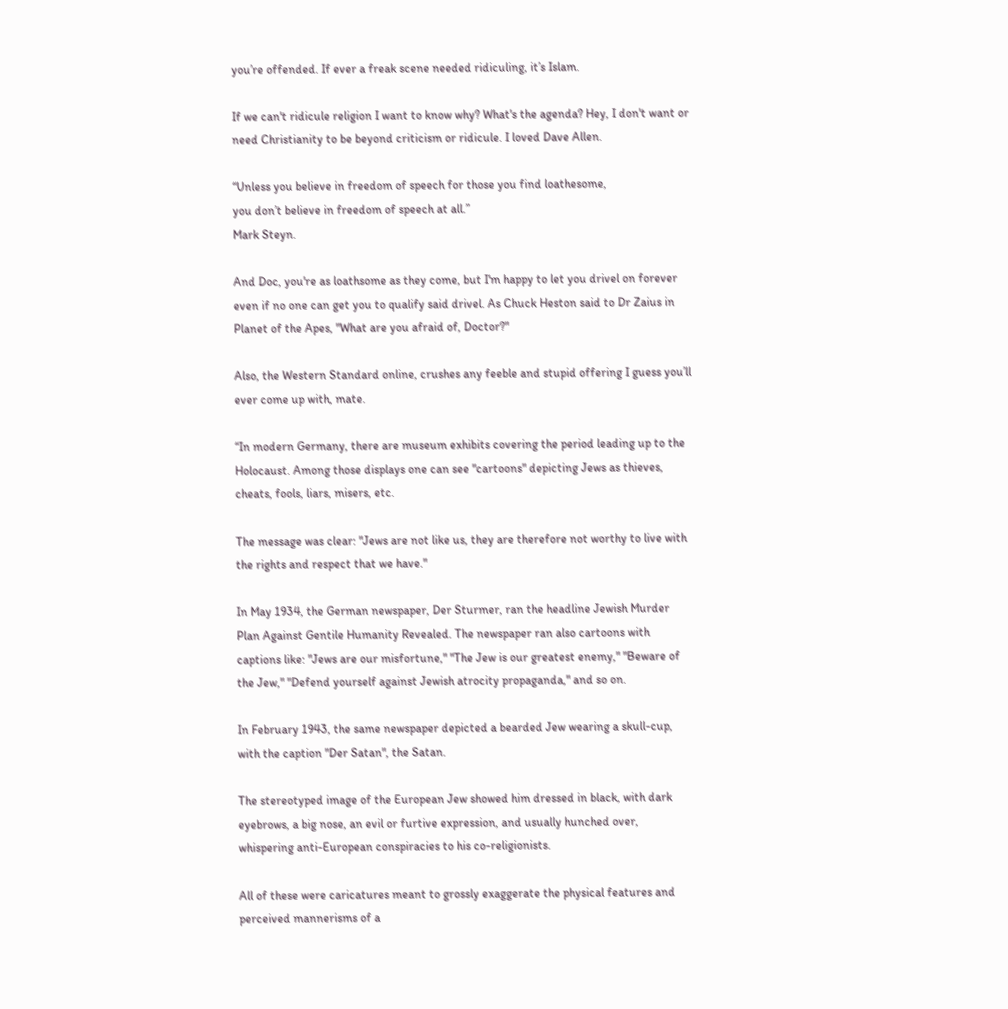you’re offended. If ever a freak scene needed ridiculing, it’s Islam.

If we can't ridicule religion I want to know why? What's the agenda? Hey, I don't want or need Christianity to be beyond criticism or ridicule. I loved Dave Allen.

“Unless you believe in freedom of speech for those you find loathesome,
you don’t believe in freedom of speech at all.”
Mark Steyn.

And Doc, you're as loathsome as they come, but I'm happy to let you drivel on forever even if no one can get you to qualify said drivel. As Chuck Heston said to Dr Zaius in Planet of the Apes, "What are you afraid of, Doctor?"

Also, the Western Standard online, crushes any feeble and stupid offering I guess you’ll ever come up with, mate.

“In modern Germany, there are museum exhibits covering the period leading up to the Holocaust. Among those displays one can see "cartoons" depicting Jews as thieves, cheats, fools, liars, misers, etc.

The message was clear: "Jews are not like us, they are therefore not worthy to live with the rights and respect that we have."

In May 1934, the German newspaper, Der Sturmer, ran the headline Jewish Murder Plan Against Gentile Humanity Revealed. The newspaper ran also cartoons with captions like: "Jews are our misfortune," "The Jew is our greatest enemy," "Beware of the Jew," "Defend yourself against Jewish atrocity propaganda," and so on.

In February 1943, the same newspaper depicted a bearded Jew wearing a skull-cup, with the caption "Der Satan", the Satan.

The stereotyped image of the European Jew showed him dressed in black, with dark eyebrows, a big nose, an evil or furtive expression, and usually hunched over, whispering anti-European conspiracies to his co-religionists.

All of these were caricatures meant to grossly exaggerate the physical features and perceived mannerisms of a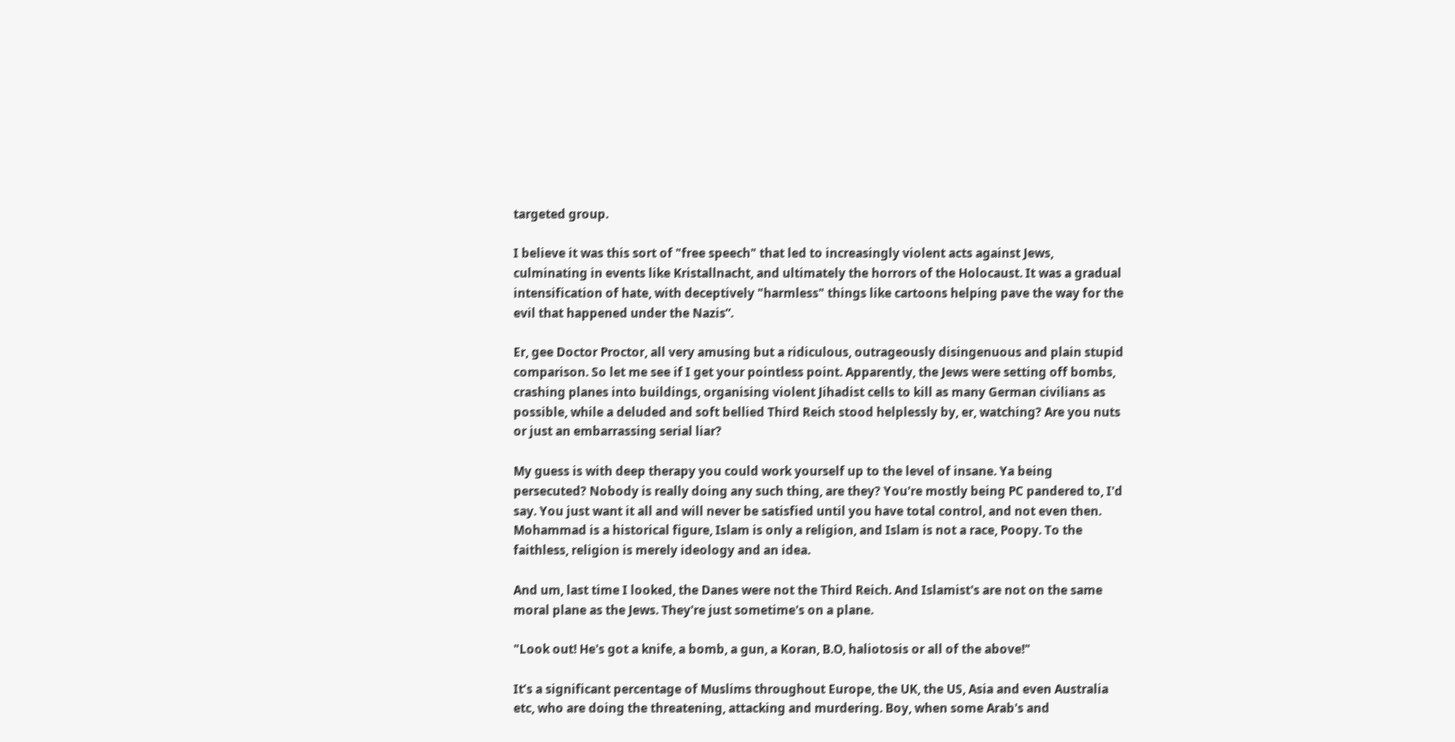targeted group.

I believe it was this sort of "free speech" that led to increasingly violent acts against Jews, culminating in events like Kristallnacht, and ultimately the horrors of the Holocaust. It was a gradual intensification of hate, with deceptively "harmless" things like cartoons helping pave the way for the evil that happened under the Nazis”.

Er, gee Doctor Proctor, all very amusing but a ridiculous, outrageously disingenuous and plain stupid comparison. So let me see if I get your pointless point. Apparently, the Jews were setting off bombs, crashing planes into buildings, organising violent Jihadist cells to kill as many German civilians as possible, while a deluded and soft bellied Third Reich stood helplessly by, er, watching? Are you nuts or just an embarrassing serial liar?

My guess is with deep therapy you could work yourself up to the level of insane. Ya being persecuted? Nobody is really doing any such thing, are they? You're mostly being PC pandered to, I'd say. You just want it all and will never be satisfied until you have total control, and not even then. Mohammad is a historical figure, Islam is only a religion, and Islam is not a race, Poopy. To the faithless, religion is merely ideology and an idea.

And um, last time I looked, the Danes were not the Third Reich. And Islamist's are not on the same moral plane as the Jews. They're just sometime's on a plane.

"Look out! He's got a knife, a bomb, a gun, a Koran, B.O, haliotosis or all of the above!"

It’s a significant percentage of Muslims throughout Europe, the UK, the US, Asia and even Australia etc, who are doing the threatening, attacking and murdering. Boy, when some Arab's and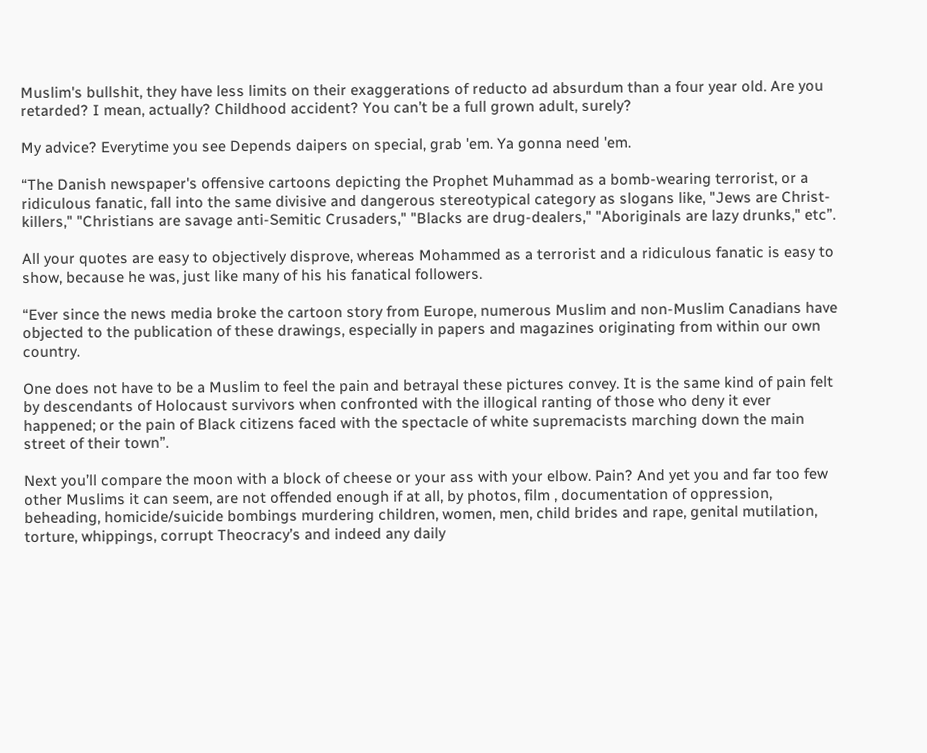Muslim's bullshit, they have less limits on their exaggerations of reducto ad absurdum than a four year old. Are you retarded? I mean, actually? Childhood accident? You can’t be a full grown adult, surely?

My advice? Everytime you see Depends daipers on special, grab 'em. Ya gonna need 'em.

“The Danish newspaper's offensive cartoons depicting the Prophet Muhammad as a bomb-wearing terrorist, or a ridiculous fanatic, fall into the same divisive and dangerous stereotypical category as slogans like, "Jews are Christ-killers," "Christians are savage anti-Semitic Crusaders," "Blacks are drug-dealers," "Aboriginals are lazy drunks," etc”.

All your quotes are easy to objectively disprove, whereas Mohammed as a terrorist and a ridiculous fanatic is easy to show, because he was, just like many of his his fanatical followers.

“Ever since the news media broke the cartoon story from Europe, numerous Muslim and non-Muslim Canadians have objected to the publication of these drawings, especially in papers and magazines originating from within our own country.

One does not have to be a Muslim to feel the pain and betrayal these pictures convey. It is the same kind of pain felt by descendants of Holocaust survivors when confronted with the illogical ranting of those who deny it ever happened; or the pain of Black citizens faced with the spectacle of white supremacists marching down the main street of their town”.

Next you’ll compare the moon with a block of cheese or your ass with your elbow. Pain? And yet you and far too few other Muslims it can seem, are not offended enough if at all, by photos, film , documentation of oppression, beheading, homicide/suicide bombings murdering children, women, men, child brides and rape, genital mutilation, torture, whippings, corrupt Theocracy’s and indeed any daily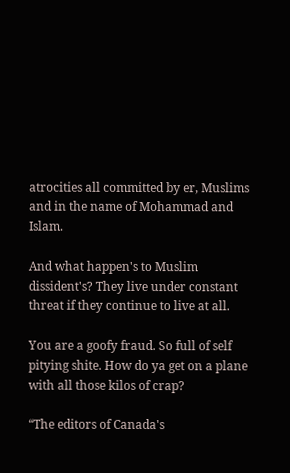atrocities all committed by er, Muslims and in the name of Mohammad and Islam.

And what happen's to Muslim dissident's? They live under constant threat if they continue to live at all.

You are a goofy fraud. So full of self pitying shite. How do ya get on a plane with all those kilos of crap?

“The editors of Canada's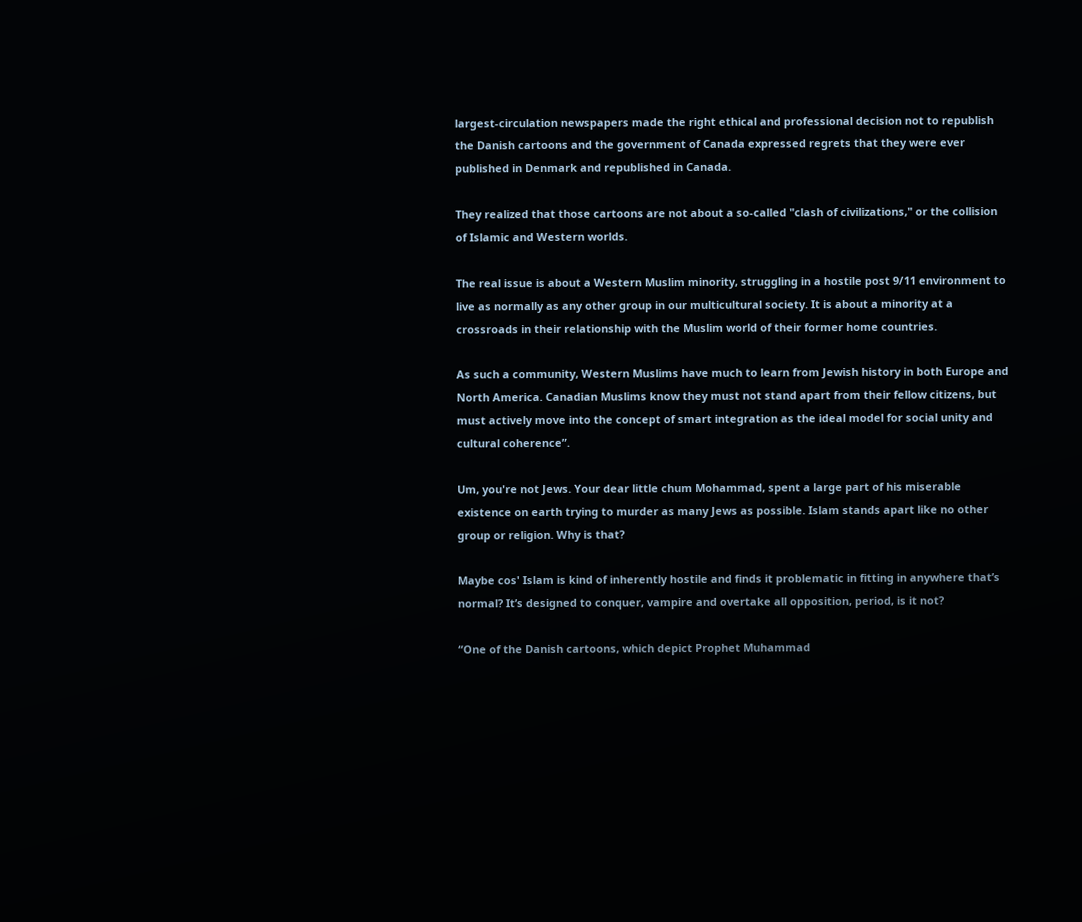largest-circulation newspapers made the right ethical and professional decision not to republish the Danish cartoons and the government of Canada expressed regrets that they were ever published in Denmark and republished in Canada.

They realized that those cartoons are not about a so-called "clash of civilizations," or the collision of Islamic and Western worlds.

The real issue is about a Western Muslim minority, struggling in a hostile post 9/11 environment to live as normally as any other group in our multicultural society. It is about a minority at a crossroads in their relationship with the Muslim world of their former home countries.

As such a community, Western Muslims have much to learn from Jewish history in both Europe and North America. Canadian Muslims know they must not stand apart from their fellow citizens, but must actively move into the concept of smart integration as the ideal model for social unity and cultural coherence”.

Um, you're not Jews. Your dear little chum Mohammad, spent a large part of his miserable existence on earth trying to murder as many Jews as possible. Islam stands apart like no other group or religion. Why is that?

Maybe cos' Islam is kind of inherently hostile and finds it problematic in fitting in anywhere that’s normal? It’s designed to conquer, vampire and overtake all opposition, period, is it not?

“One of the Danish cartoons, which depict Prophet Muhammad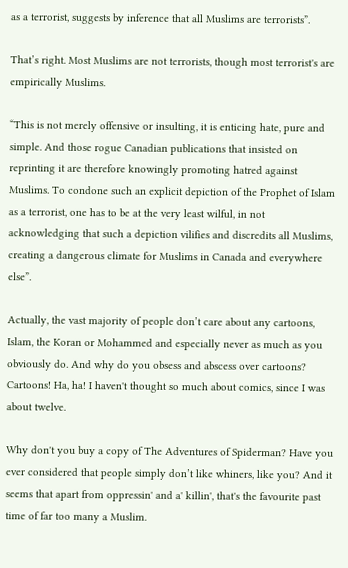as a terrorist, suggests by inference that all Muslims are terrorists”.

That’s right. Most Muslims are not terrorists, though most terrorist's are empirically Muslims.

“This is not merely offensive or insulting, it is enticing hate, pure and simple. And those rogue Canadian publications that insisted on reprinting it are therefore knowingly promoting hatred against Muslims. To condone such an explicit depiction of the Prophet of Islam as a terrorist, one has to be at the very least wilful, in not acknowledging that such a depiction vilifies and discredits all Muslims, creating a dangerous climate for Muslims in Canada and everywhere else”.

Actually, the vast majority of people don’t care about any cartoons, Islam, the Koran or Mohammed and especially never as much as you obviously do. And why do you obsess and abscess over cartoons? Cartoons! Ha, ha! I haven't thought so much about comics, since I was about twelve.

Why don't you buy a copy of The Adventures of Spiderman? Have you ever considered that people simply don’t like whiners, like you? And it seems that apart from oppressin' and a' killin', that's the favourite past time of far too many a Muslim.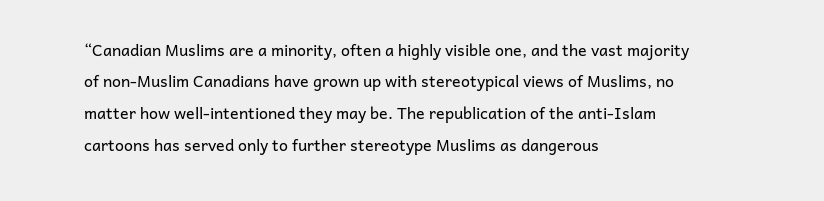“Canadian Muslims are a minority, often a highly visible one, and the vast majority of non-Muslim Canadians have grown up with stereotypical views of Muslims, no matter how well-intentioned they may be. The republication of the anti-Islam cartoons has served only to further stereotype Muslims as dangerous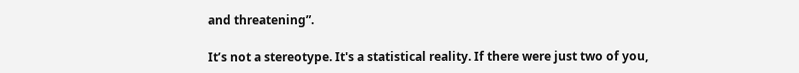and threatening”.

It’s not a stereotype. It's a statistical reality. If there were just two of you,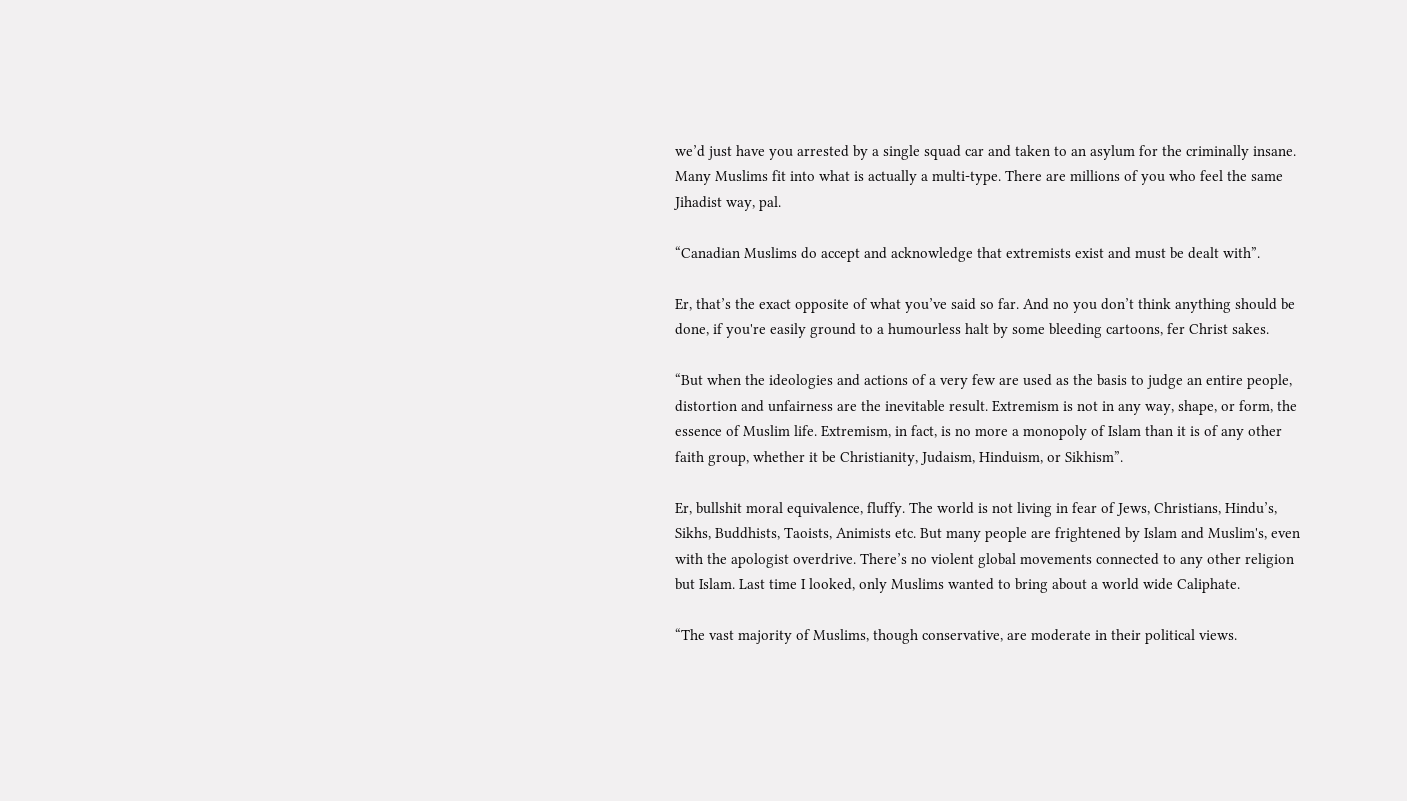we’d just have you arrested by a single squad car and taken to an asylum for the criminally insane. Many Muslims fit into what is actually a multi-type. There are millions of you who feel the same Jihadist way, pal.

“Canadian Muslims do accept and acknowledge that extremists exist and must be dealt with”.

Er, that’s the exact opposite of what you’ve said so far. And no you don’t think anything should be done, if you're easily ground to a humourless halt by some bleeding cartoons, fer Christ sakes.

“But when the ideologies and actions of a very few are used as the basis to judge an entire people, distortion and unfairness are the inevitable result. Extremism is not in any way, shape, or form, the essence of Muslim life. Extremism, in fact, is no more a monopoly of Islam than it is of any other faith group, whether it be Christianity, Judaism, Hinduism, or Sikhism”.

Er, bullshit moral equivalence, fluffy. The world is not living in fear of Jews, Christians, Hindu’s, Sikhs, Buddhists, Taoists, Animists etc. But many people are frightened by Islam and Muslim's, even with the apologist overdrive. There’s no violent global movements connected to any other religion but Islam. Last time I looked, only Muslims wanted to bring about a world wide Caliphate.

“The vast majority of Muslims, though conservative, are moderate in their political views.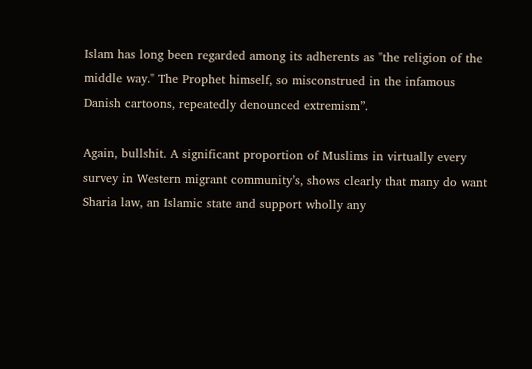Islam has long been regarded among its adherents as "the religion of the middle way." The Prophet himself, so misconstrued in the infamous Danish cartoons, repeatedly denounced extremism”.

Again, bullshit. A significant proportion of Muslims in virtually every survey in Western migrant community’s, shows clearly that many do want Sharia law, an Islamic state and support wholly any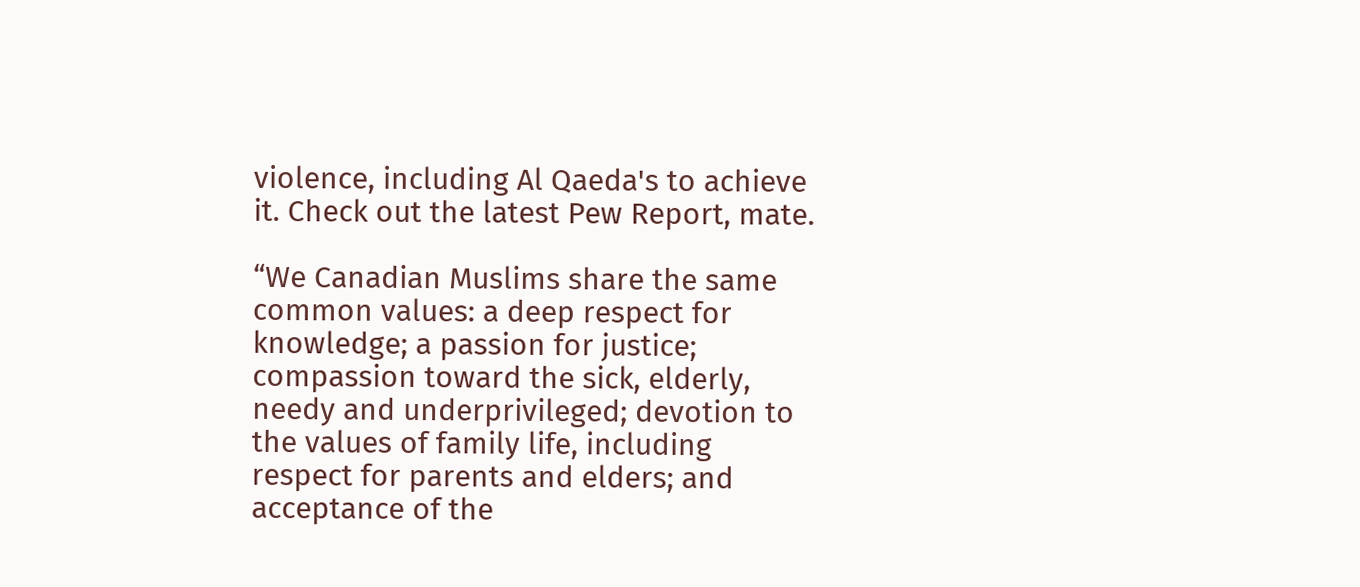violence, including Al Qaeda's to achieve it. Check out the latest Pew Report, mate.

“We Canadian Muslims share the same common values: a deep respect for knowledge; a passion for justice; compassion toward the sick, elderly, needy and underprivileged; devotion to the values of family life, including respect for parents and elders; and acceptance of the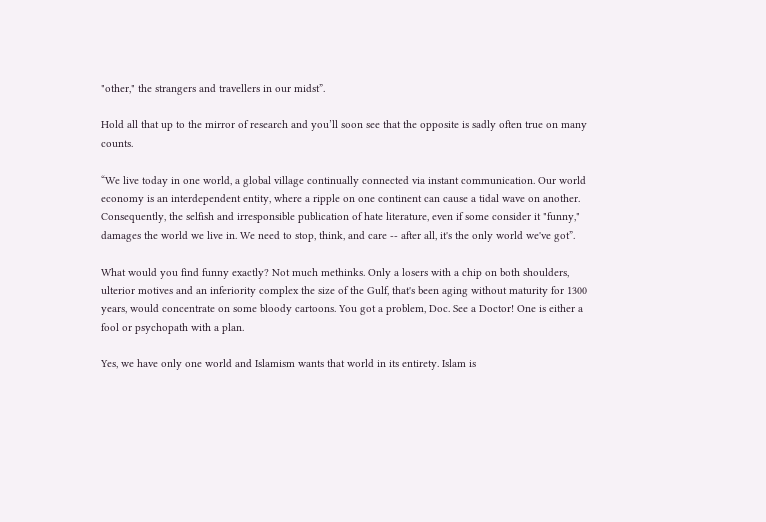"other," the strangers and travellers in our midst”.

Hold all that up to the mirror of research and you’ll soon see that the opposite is sadly often true on many counts.

“We live today in one world, a global village continually connected via instant communication. Our world economy is an interdependent entity, where a ripple on one continent can cause a tidal wave on another. Consequently, the selfish and irresponsible publication of hate literature, even if some consider it "funny," damages the world we live in. We need to stop, think, and care -- after all, it's the only world we've got”.

What would you find funny exactly? Not much methinks. Only a losers with a chip on both shoulders, ulterior motives and an inferiority complex the size of the Gulf, that's been aging without maturity for 1300 years, would concentrate on some bloody cartoons. You got a problem, Doc. See a Doctor! One is either a fool or psychopath with a plan.

Yes, we have only one world and Islamism wants that world in its entirety. Islam is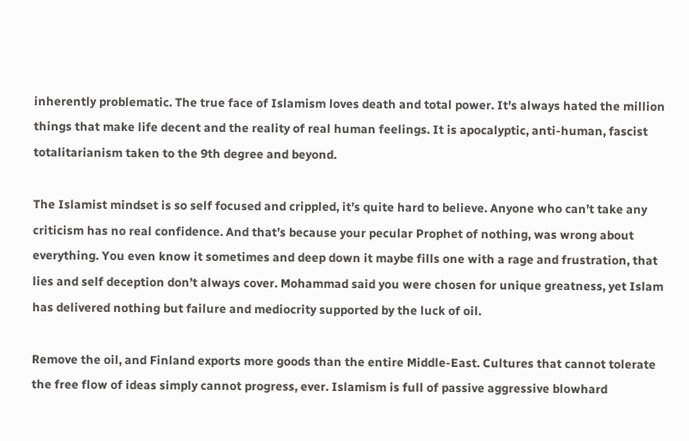inherently problematic. The true face of Islamism loves death and total power. It's always hated the million things that make life decent and the reality of real human feelings. It is apocalyptic, anti-human, fascist totalitarianism taken to the 9th degree and beyond.

The Islamist mindset is so self focused and crippled, it’s quite hard to believe. Anyone who can’t take any criticism has no real confidence. And that’s because your pecular Prophet of nothing, was wrong about everything. You even know it sometimes and deep down it maybe fills one with a rage and frustration, that lies and self deception don’t always cover. Mohammad said you were chosen for unique greatness, yet Islam has delivered nothing but failure and mediocrity supported by the luck of oil.

Remove the oil, and Finland exports more goods than the entire Middle-East. Cultures that cannot tolerate the free flow of ideas simply cannot progress, ever. Islamism is full of passive aggressive blowhard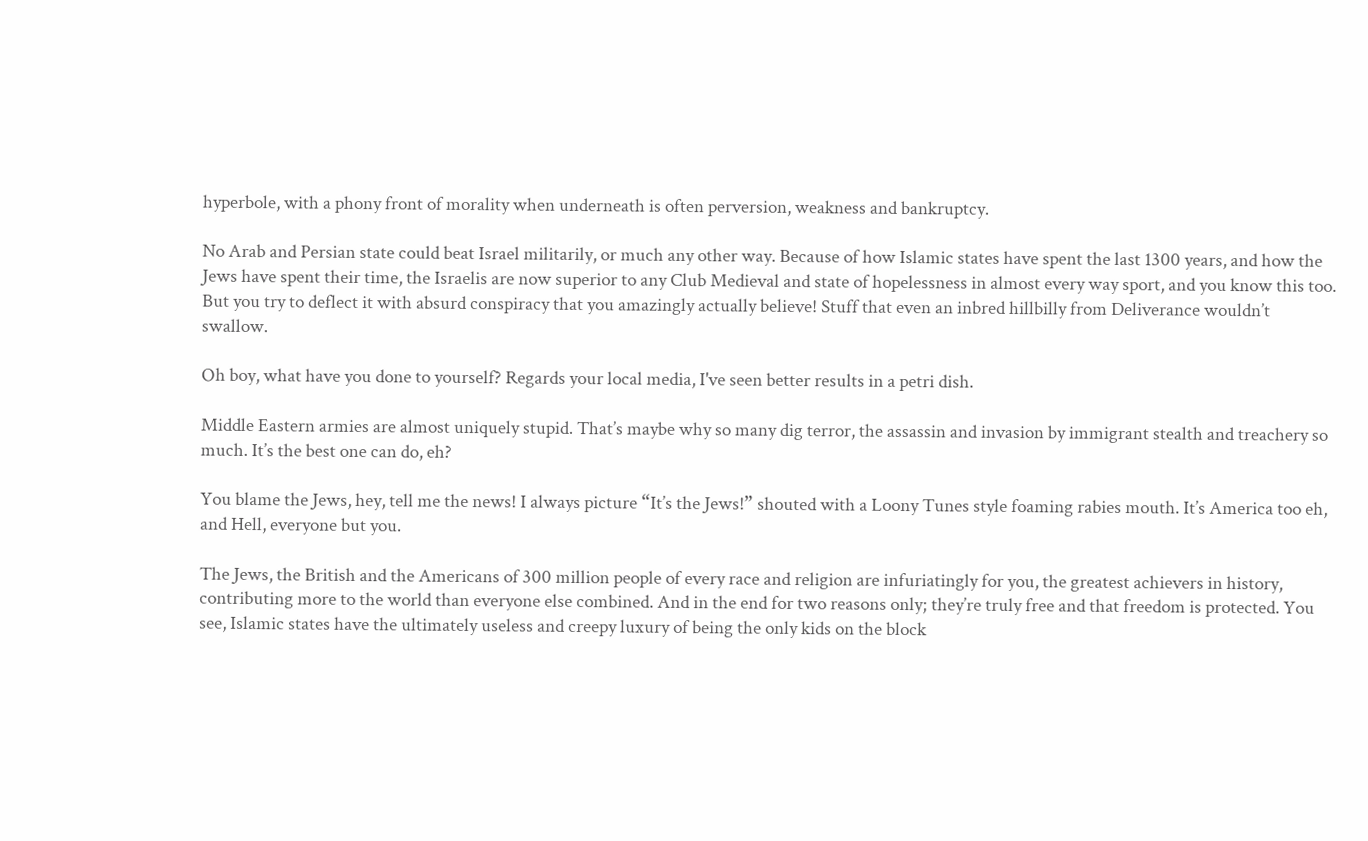hyperbole, with a phony front of morality when underneath is often perversion, weakness and bankruptcy.

No Arab and Persian state could beat Israel militarily, or much any other way. Because of how Islamic states have spent the last 1300 years, and how the Jews have spent their time, the Israelis are now superior to any Club Medieval and state of hopelessness in almost every way sport, and you know this too. But you try to deflect it with absurd conspiracy that you amazingly actually believe! Stuff that even an inbred hillbilly from Deliverance wouldn’t swallow.

Oh boy, what have you done to yourself? Regards your local media, I've seen better results in a petri dish.

Middle Eastern armies are almost uniquely stupid. That’s maybe why so many dig terror, the assassin and invasion by immigrant stealth and treachery so much. It’s the best one can do, eh?

You blame the Jews, hey, tell me the news! I always picture “It’s the Jews!” shouted with a Loony Tunes style foaming rabies mouth. It’s America too eh, and Hell, everyone but you.

The Jews, the British and the Americans of 300 million people of every race and religion are infuriatingly for you, the greatest achievers in history, contributing more to the world than everyone else combined. And in the end for two reasons only; they’re truly free and that freedom is protected. You see, Islamic states have the ultimately useless and creepy luxury of being the only kids on the block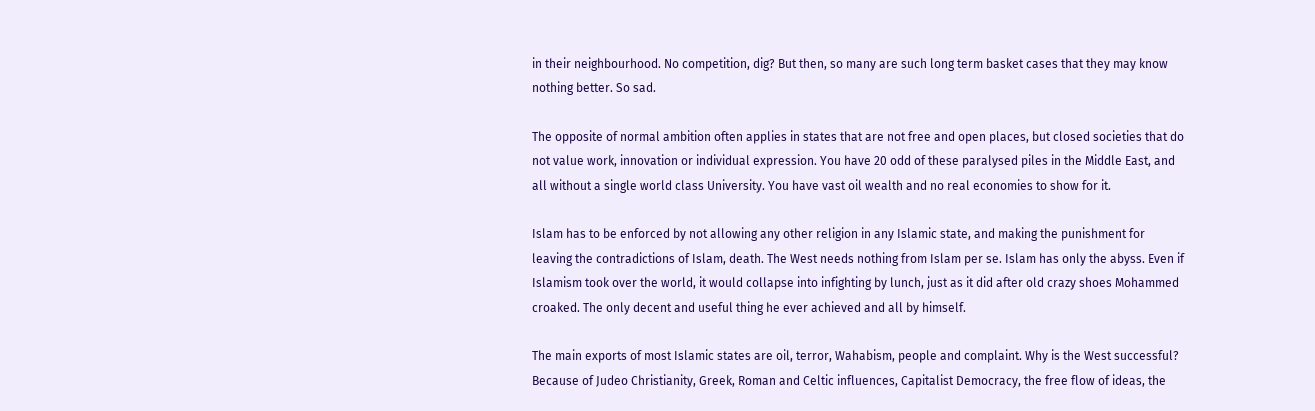in their neighbourhood. No competition, dig? But then, so many are such long term basket cases that they may know nothing better. So sad.

The opposite of normal ambition often applies in states that are not free and open places, but closed societies that do not value work, innovation or individual expression. You have 20 odd of these paralysed piles in the Middle East, and all without a single world class University. You have vast oil wealth and no real economies to show for it.

Islam has to be enforced by not allowing any other religion in any Islamic state, and making the punishment for leaving the contradictions of Islam, death. The West needs nothing from Islam per se. Islam has only the abyss. Even if Islamism took over the world, it would collapse into infighting by lunch, just as it did after old crazy shoes Mohammed croaked. The only decent and useful thing he ever achieved and all by himself.

The main exports of most Islamic states are oil, terror, Wahabism, people and complaint. Why is the West successful? Because of Judeo Christianity, Greek, Roman and Celtic influences, Capitalist Democracy, the free flow of ideas, the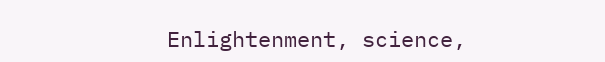Enlightenment, science,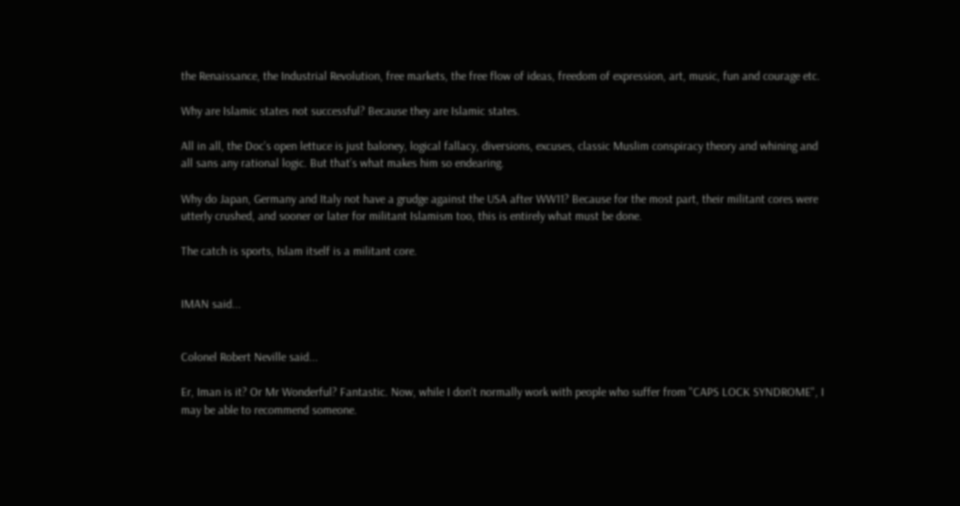the Renaissance, the Industrial Revolution, free markets, the free flow of ideas, freedom of expression, art, music, fun and courage etc.

Why are Islamic states not successful? Because they are Islamic states.

All in all, the Doc’s open lettuce is just baloney, logical fallacy, diversions, excuses, classic Muslim conspiracy theory and whining and all sans any rational logic. But that’s what makes him so endearing.

Why do Japan, Germany and Italy not have a grudge against the USA after WW11? Because for the most part, their militant cores were utterly crushed, and sooner or later for militant Islamism too, this is entirely what must be done.

The catch is sports, Islam itself is a militant core.


IMAN said...


Colonel Robert Neville said...

Er, Iman is it? Or Mr Wonderful? Fantastic. Now, while I don't normally work with people who suffer from "CAPS LOCK SYNDROME", I may be able to recommend someone.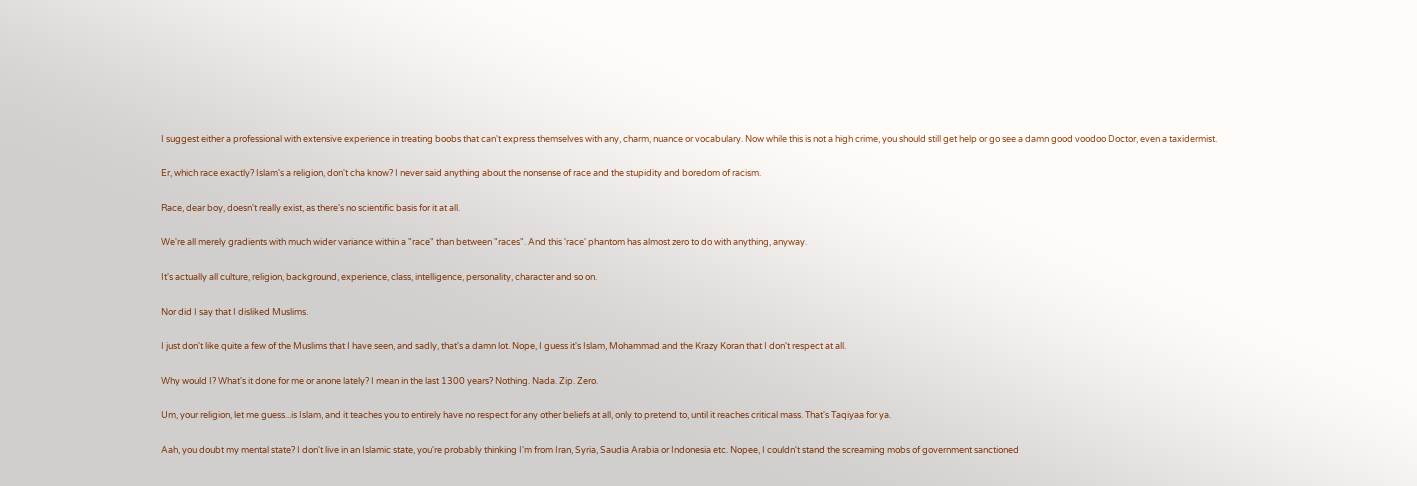I suggest either a professional with extensive experience in treating boobs that can't express themselves with any, charm, nuance or vocabulary. Now while this is not a high crime, you should still get help or go see a damn good voodoo Doctor, even a taxidermist.

Er, which race exactly? Islam's a religion, don't cha know? I never said anything about the nonsense of race and the stupidity and boredom of racism.

Race, dear boy, doesn't really exist, as there's no scientific basis for it at all.

We're all merely gradients with much wider variance within a "race" than between "races". And this 'race' phantom has almost zero to do with anything, anyway.

It's actually all culture, religion, background, experience, class, intelligence, personality, character and so on.

Nor did I say that I disliked Muslims.

I just don't like quite a few of the Muslims that I have seen, and sadly, that's a damn lot. Nope, I guess it's Islam, Mohammad and the Krazy Koran that I don't respect at all.

Why would I? What's it done for me or anone lately? I mean in the last 1300 years? Nothing. Nada. Zip. Zero.

Um, your religion, let me guess...is Islam, and it teaches you to entirely have no respect for any other beliefs at all, only to pretend to, until it reaches critical mass. That's Taqiyaa for ya.

Aah, you doubt my mental state? I don't live in an Islamic state, you're probably thinking I'm from Iran, Syria, Saudia Arabia or Indonesia etc. Nopee, I couldn't stand the screaming mobs of government sanctioned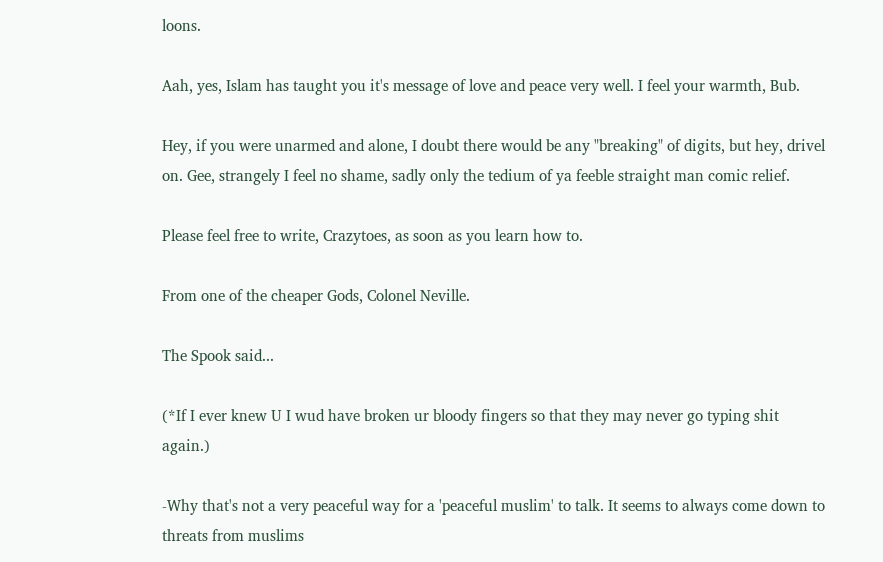loons.

Aah, yes, Islam has taught you it's message of love and peace very well. I feel your warmth, Bub.

Hey, if you were unarmed and alone, I doubt there would be any "breaking" of digits, but hey, drivel on. Gee, strangely I feel no shame, sadly only the tedium of ya feeble straight man comic relief.

Please feel free to write, Crazytoes, as soon as you learn how to.

From one of the cheaper Gods, Colonel Neville.

The Spook said...

(*If I ever knew U I wud have broken ur bloody fingers so that they may never go typing shit again.)

-Why that's not a very peaceful way for a 'peaceful muslim' to talk. It seems to always come down to threats from muslims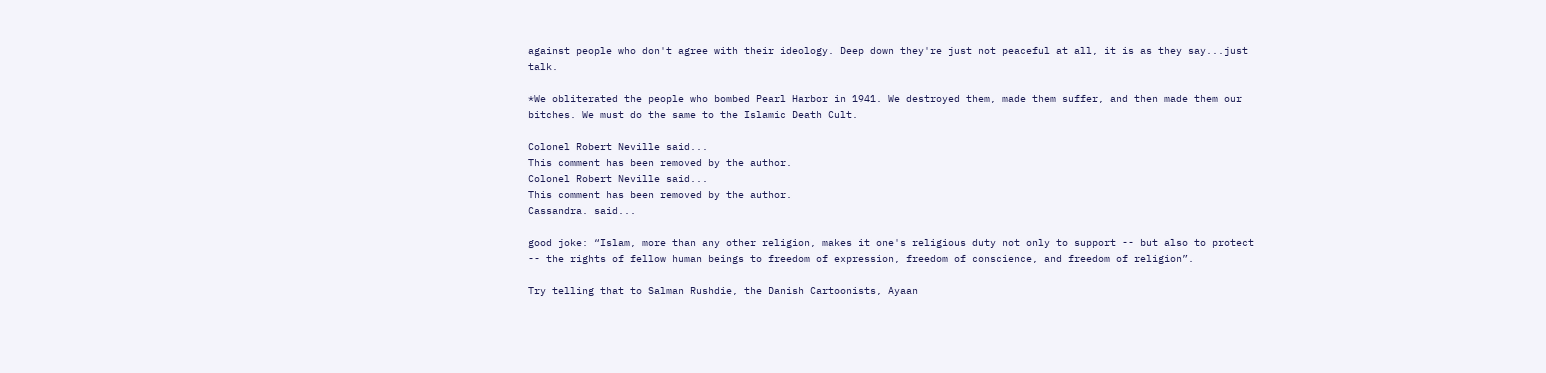against people who don't agree with their ideology. Deep down they're just not peaceful at all, it is as they say...just talk.

*We obliterated the people who bombed Pearl Harbor in 1941. We destroyed them, made them suffer, and then made them our bitches. We must do the same to the Islamic Death Cult.

Colonel Robert Neville said...
This comment has been removed by the author.
Colonel Robert Neville said...
This comment has been removed by the author.
Cassandra. said...

good joke: “Islam, more than any other religion, makes it one's religious duty not only to support -- but also to protect -- the rights of fellow human beings to freedom of expression, freedom of conscience, and freedom of religion”.

Try telling that to Salman Rushdie, the Danish Cartoonists, Ayaan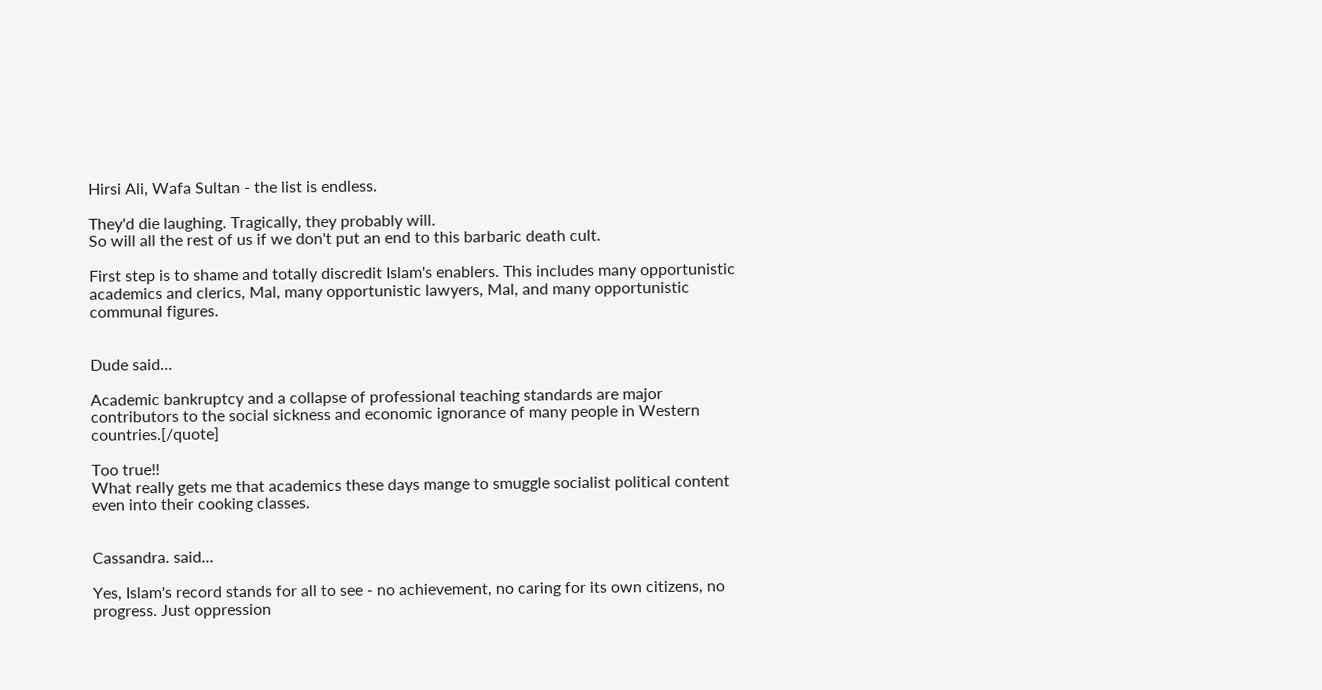Hirsi Ali, Wafa Sultan - the list is endless.

They'd die laughing. Tragically, they probably will.
So will all the rest of us if we don't put an end to this barbaric death cult.

First step is to shame and totally discredit Islam's enablers. This includes many opportunistic academics and clerics, Mal, many opportunistic lawyers, Mal, and many opportunistic communal figures.


Dude said...

Academic bankruptcy and a collapse of professional teaching standards are major contributors to the social sickness and economic ignorance of many people in Western countries.[/quote]

Too true!!
What really gets me that academics these days mange to smuggle socialist political content even into their cooking classes.


Cassandra. said...

Yes, Islam's record stands for all to see - no achievement, no caring for its own citizens, no progress. Just oppression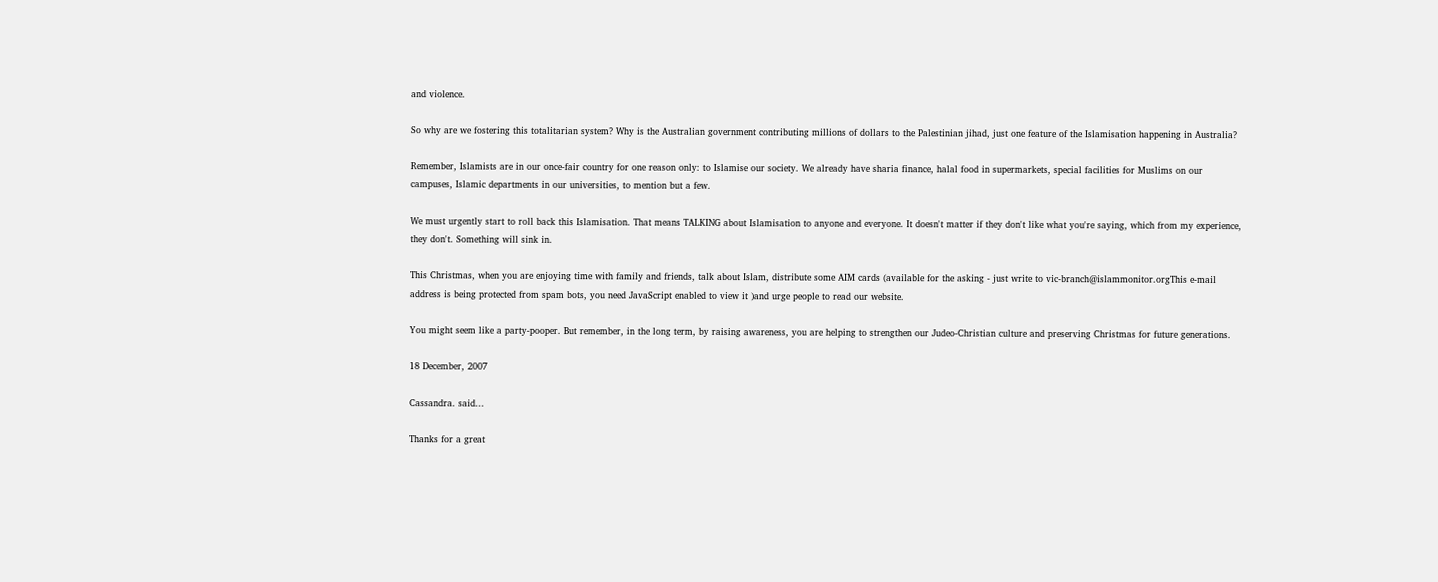and violence.

So why are we fostering this totalitarian system? Why is the Australian government contributing millions of dollars to the Palestinian jihad, just one feature of the Islamisation happening in Australia?

Remember, Islamists are in our once-fair country for one reason only: to Islamise our society. We already have sharia finance, halal food in supermarkets, special facilities for Muslims on our campuses, Islamic departments in our universities, to mention but a few.

We must urgently start to roll back this Islamisation. That means TALKING about Islamisation to anyone and everyone. It doesn't matter if they don't like what you're saying, which from my experience, they don't. Something will sink in.

This Christmas, when you are enjoying time with family and friends, talk about Islam, distribute some AIM cards (available for the asking - just write to vic-branch@islammonitor.orgThis e-mail address is being protected from spam bots, you need JavaScript enabled to view it )and urge people to read our website.

You might seem like a party-pooper. But remember, in the long term, by raising awareness, you are helping to strengthen our Judeo-Christian culture and preserving Christmas for future generations.

18 December, 2007

Cassandra. said...

Thanks for a great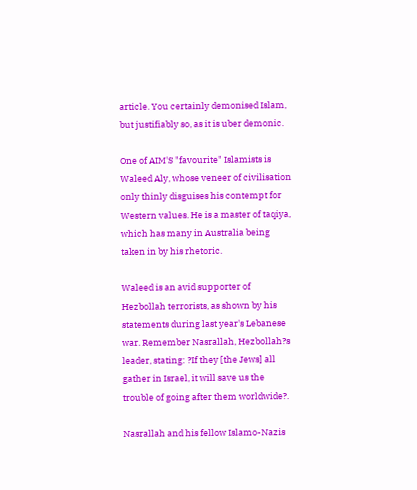article. You certainly demonised Islam, but justifiably so, as it is uber demonic.

One of AIM'S "favourite" Islamists is Waleed Aly, whose veneer of civilisation only thinly disguises his contempt for Western values. He is a master of taqiya, which has many in Australia being taken in by his rhetoric.

Waleed is an avid supporter of Hezbollah terrorists, as shown by his statements during last year's Lebanese war. Remember Nasrallah, Hezbollah?s leader, stating: ?If they [the Jews] all gather in Israel, it will save us the trouble of going after them worldwide?.

Nasrallah and his fellow Islamo-Nazis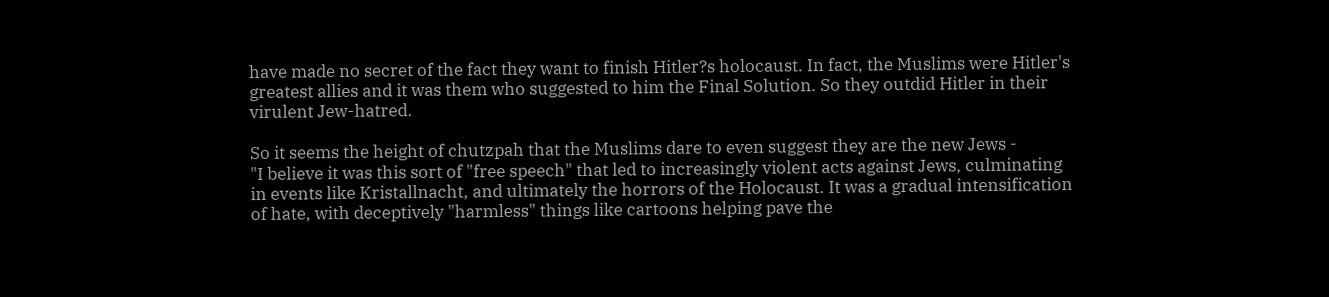have made no secret of the fact they want to finish Hitler?s holocaust. In fact, the Muslims were Hitler's greatest allies and it was them who suggested to him the Final Solution. So they outdid Hitler in their virulent Jew-hatred.

So it seems the height of chutzpah that the Muslims dare to even suggest they are the new Jews -
"I believe it was this sort of "free speech" that led to increasingly violent acts against Jews, culminating in events like Kristallnacht, and ultimately the horrors of the Holocaust. It was a gradual intensification of hate, with deceptively "harmless" things like cartoons helping pave the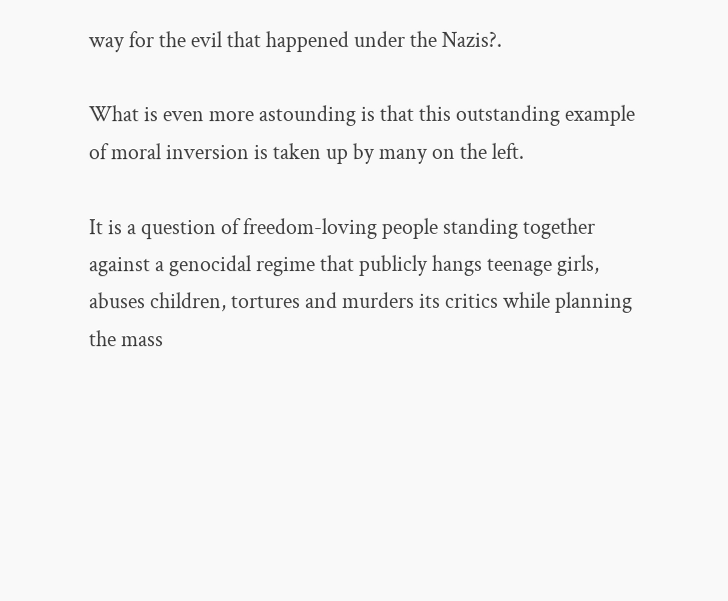way for the evil that happened under the Nazis?.

What is even more astounding is that this outstanding example of moral inversion is taken up by many on the left.

It is a question of freedom-loving people standing together against a genocidal regime that publicly hangs teenage girls, abuses children, tortures and murders its critics while planning the mass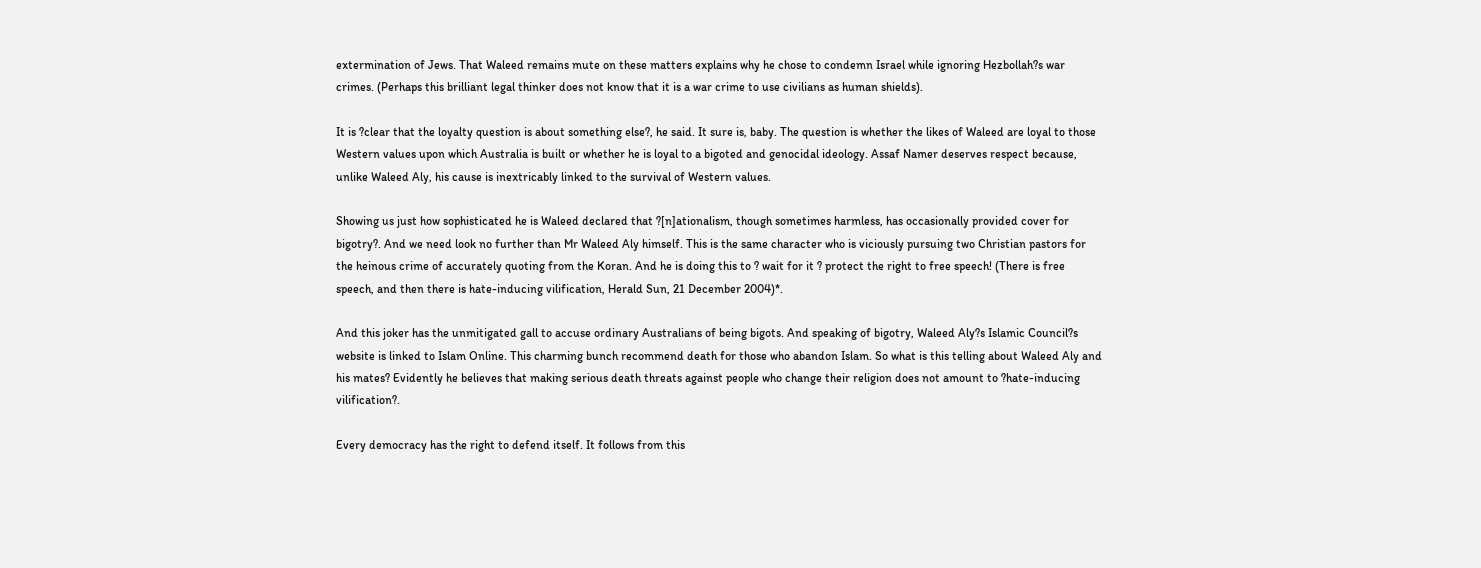extermination of Jews. That Waleed remains mute on these matters explains why he chose to condemn Israel while ignoring Hezbollah?s war crimes. (Perhaps this brilliant legal thinker does not know that it is a war crime to use civilians as human shields).

It is ?clear that the loyalty question is about something else?, he said. It sure is, baby. The question is whether the likes of Waleed are loyal to those Western values upon which Australia is built or whether he is loyal to a bigoted and genocidal ideology. Assaf Namer deserves respect because, unlike Waleed Aly, his cause is inextricably linked to the survival of Western values.

Showing us just how sophisticated he is Waleed declared that ?[n]ationalism, though sometimes harmless, has occasionally provided cover for bigotry?. And we need look no further than Mr Waleed Aly himself. This is the same character who is viciously pursuing two Christian pastors for the heinous crime of accurately quoting from the Koran. And he is doing this to ? wait for it ? protect the right to free speech! (There is free speech, and then there is hate-inducing vilification, Herald Sun, 21 December 2004)*.

And this joker has the unmitigated gall to accuse ordinary Australians of being bigots. And speaking of bigotry, Waleed Aly?s Islamic Council?s website is linked to Islam Online. This charming bunch recommend death for those who abandon Islam. So what is this telling about Waleed Aly and his mates? Evidently he believes that making serious death threats against people who change their religion does not amount to ?hate-inducing vilification?.

Every democracy has the right to defend itself. It follows from this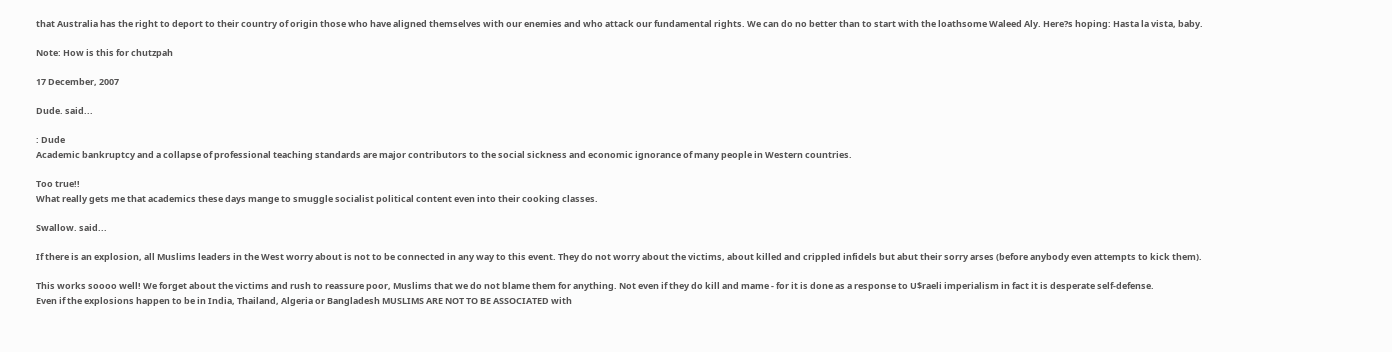that Australia has the right to deport to their country of origin those who have aligned themselves with our enemies and who attack our fundamental rights. We can do no better than to start with the loathsome Waleed Aly. Here?s hoping: Hasta la vista, baby.

Note: How is this for chutzpah

17 December, 2007

Dude. said...

: Dude
Academic bankruptcy and a collapse of professional teaching standards are major contributors to the social sickness and economic ignorance of many people in Western countries.

Too true!!
What really gets me that academics these days mange to smuggle socialist political content even into their cooking classes.

Swallow. said...

If there is an explosion, all Muslims leaders in the West worry about is not to be connected in any way to this event. They do not worry about the victims, about killed and crippled infidels but abut their sorry arses (before anybody even attempts to kick them).

This works soooo well! We forget about the victims and rush to reassure poor, Muslims that we do not blame them for anything. Not even if they do kill and mame - for it is done as a response to U$raeli imperialism in fact it is desperate self-defense.
Even if the explosions happen to be in India, Thailand, Algeria or Bangladesh MUSLIMS ARE NOT TO BE ASSOCIATED with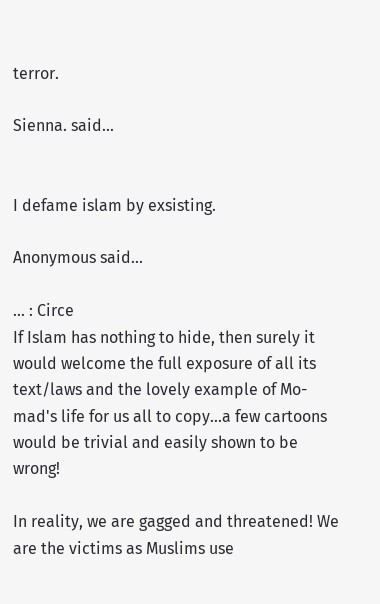terror.

Sienna. said...


I defame islam by exsisting.

Anonymous said...

... : Circe
If Islam has nothing to hide, then surely it would welcome the full exposure of all its text/laws and the lovely example of Mo-mad's life for us all to copy...a few cartoons would be trivial and easily shown to be wrong!

In reality, we are gagged and threatened! We are the victims as Muslims use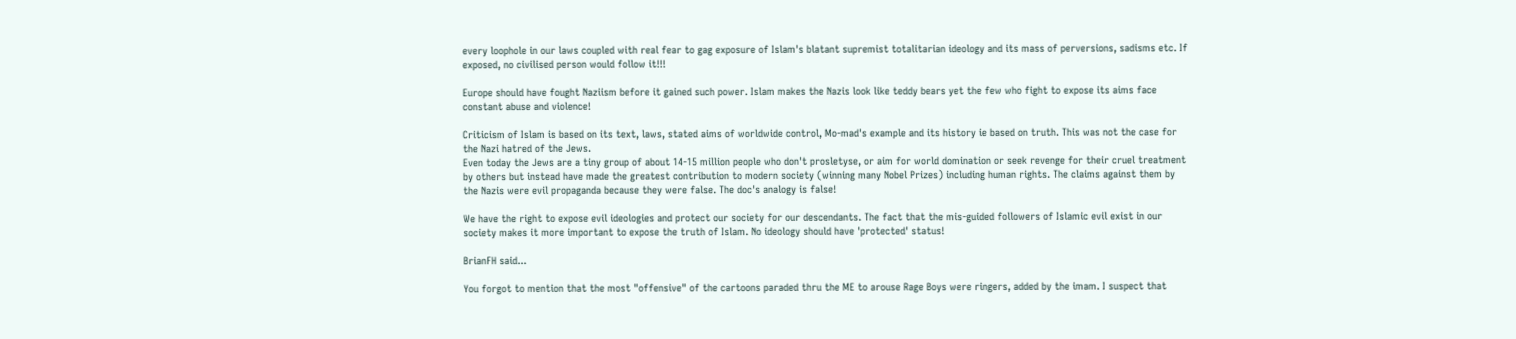every loophole in our laws coupled with real fear to gag exposure of Islam's blatant supremist totalitarian ideology and its mass of perversions, sadisms etc. If exposed, no civilised person would follow it!!!

Europe should have fought Naziism before it gained such power. Islam makes the Nazis look like teddy bears yet the few who fight to expose its aims face constant abuse and violence!

Criticism of Islam is based on its text, laws, stated aims of worldwide control, Mo-mad's example and its history ie based on truth. This was not the case for the Nazi hatred of the Jews.
Even today the Jews are a tiny group of about 14-15 million people who don't prosletyse, or aim for world domination or seek revenge for their cruel treatment by others but instead have made the greatest contribution to modern society (winning many Nobel Prizes) including human rights. The claims against them by the Nazis were evil propaganda because they were false. The doc's analogy is false!

We have the right to expose evil ideologies and protect our society for our descendants. The fact that the mis-guided followers of Islamic evil exist in our society makes it more important to expose the truth of Islam. No ideology should have 'protected' status!

BrianFH said...

You forgot to mention that the most "offensive" of the cartoons paraded thru the ME to arouse Rage Boys were ringers, added by the imam. I suspect that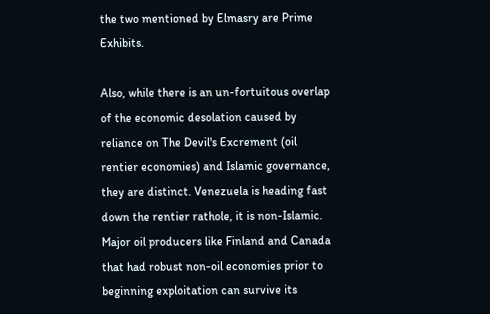the two mentioned by Elmasry are Prime Exhibits.

Also, while there is an un-fortuitous overlap of the economic desolation caused by reliance on The Devil's Excrement (oil rentier economies) and Islamic governance, they are distinct. Venezuela is heading fast down the rentier rathole, it is non-Islamic. Major oil producers like Finland and Canada that had robust non-oil economies prior to beginning exploitation can survive its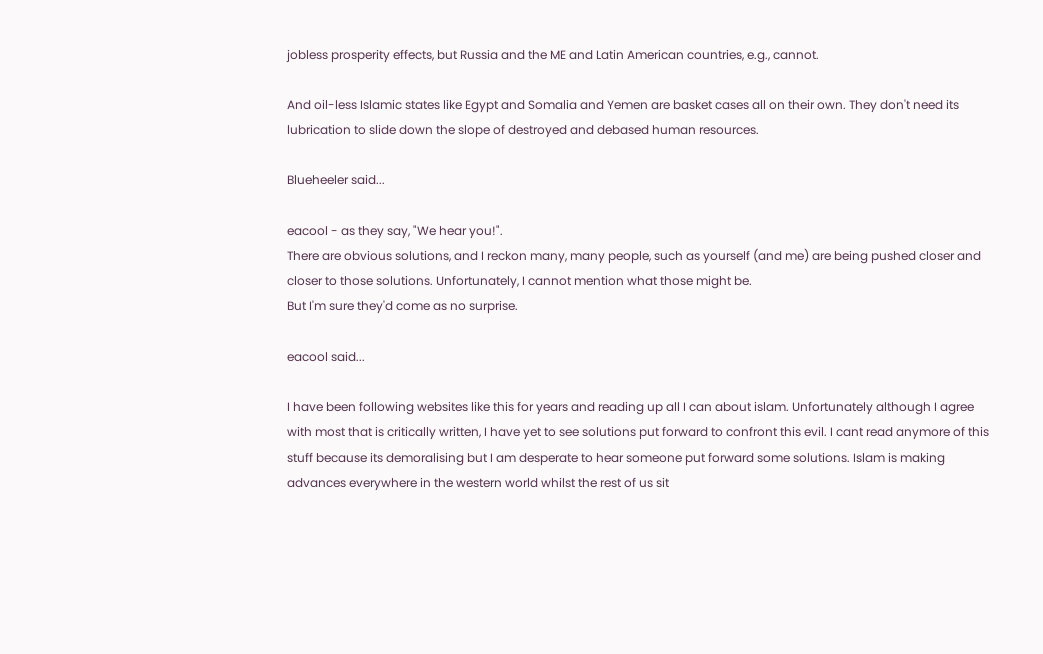jobless prosperity effects, but Russia and the ME and Latin American countries, e.g., cannot.

And oil-less Islamic states like Egypt and Somalia and Yemen are basket cases all on their own. They don't need its lubrication to slide down the slope of destroyed and debased human resources.

Blueheeler said...

eacool - as they say, "We hear you!".
There are obvious solutions, and I reckon many, many people, such as yourself (and me) are being pushed closer and closer to those solutions. Unfortunately, I cannot mention what those might be.
But I'm sure they'd come as no surprise.

eacool said...

I have been following websites like this for years and reading up all I can about islam. Unfortunately although I agree with most that is critically written, I have yet to see solutions put forward to confront this evil. I cant read anymore of this stuff because its demoralising but I am desperate to hear someone put forward some solutions. Islam is making advances everywhere in the western world whilst the rest of us sit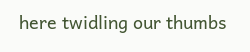here twidling our thumbs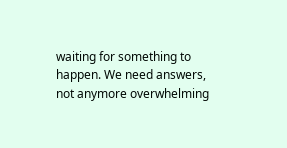waiting for something to happen. We need answers, not anymore overwhelming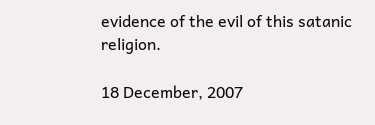evidence of the evil of this satanic religion.

18 December, 2007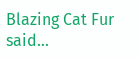Blazing Cat Fur said...